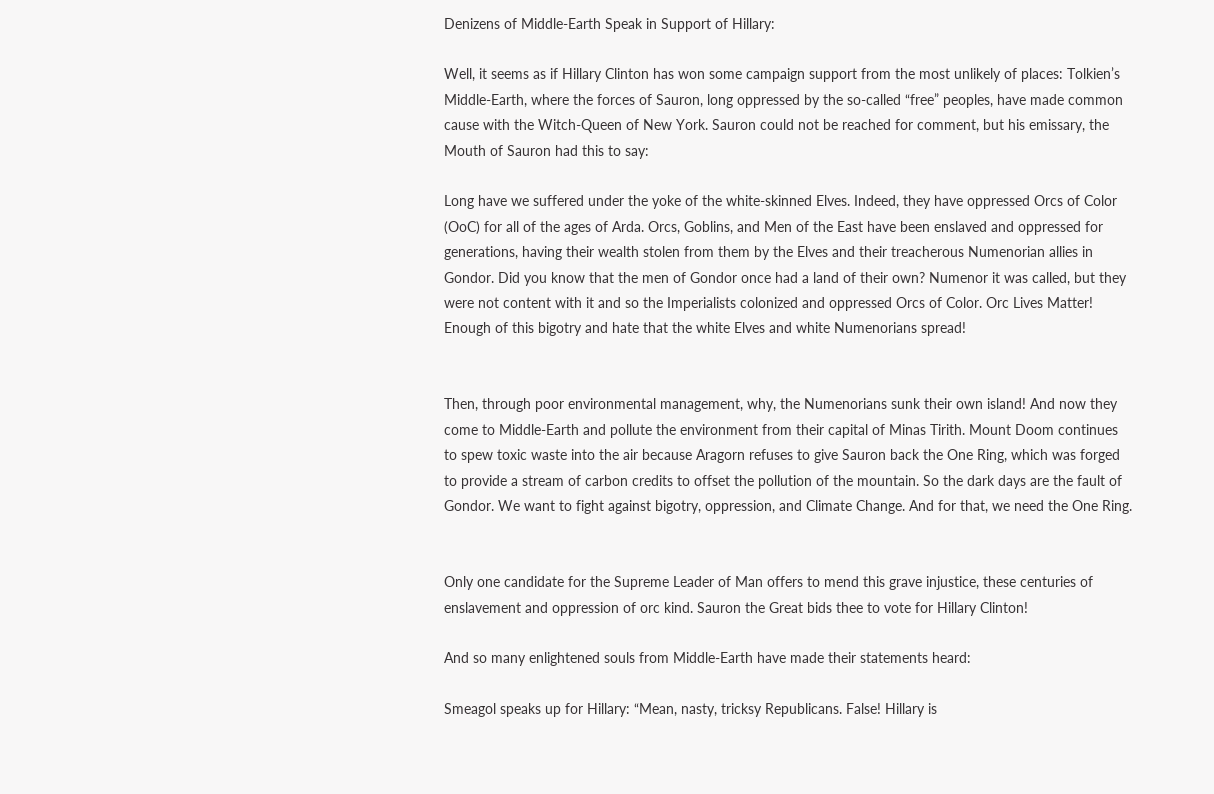Denizens of Middle-Earth Speak in Support of Hillary:

Well, it seems as if Hillary Clinton has won some campaign support from the most unlikely of places: Tolkien’s Middle-Earth, where the forces of Sauron, long oppressed by the so-called “free” peoples, have made common cause with the Witch-Queen of New York. Sauron could not be reached for comment, but his emissary, the Mouth of Sauron had this to say:

Long have we suffered under the yoke of the white-skinned Elves. Indeed, they have oppressed Orcs of Color (OoC) for all of the ages of Arda. Orcs, Goblins, and Men of the East have been enslaved and oppressed for generations, having their wealth stolen from them by the Elves and their treacherous Numenorian allies in Gondor. Did you know that the men of Gondor once had a land of their own? Numenor it was called, but they were not content with it and so the Imperialists colonized and oppressed Orcs of Color. Orc Lives Matter! Enough of this bigotry and hate that the white Elves and white Numenorians spread!


Then, through poor environmental management, why, the Numenorians sunk their own island! And now they come to Middle-Earth and pollute the environment from their capital of Minas Tirith. Mount Doom continues to spew toxic waste into the air because Aragorn refuses to give Sauron back the One Ring, which was forged to provide a stream of carbon credits to offset the pollution of the mountain. So the dark days are the fault of Gondor. We want to fight against bigotry, oppression, and Climate Change. And for that, we need the One Ring.


Only one candidate for the Supreme Leader of Man offers to mend this grave injustice, these centuries of enslavement and oppression of orc kind. Sauron the Great bids thee to vote for Hillary Clinton!

And so many enlightened souls from Middle-Earth have made their statements heard:

Smeagol speaks up for Hillary: “Mean, nasty, tricksy Republicans. False! Hillary is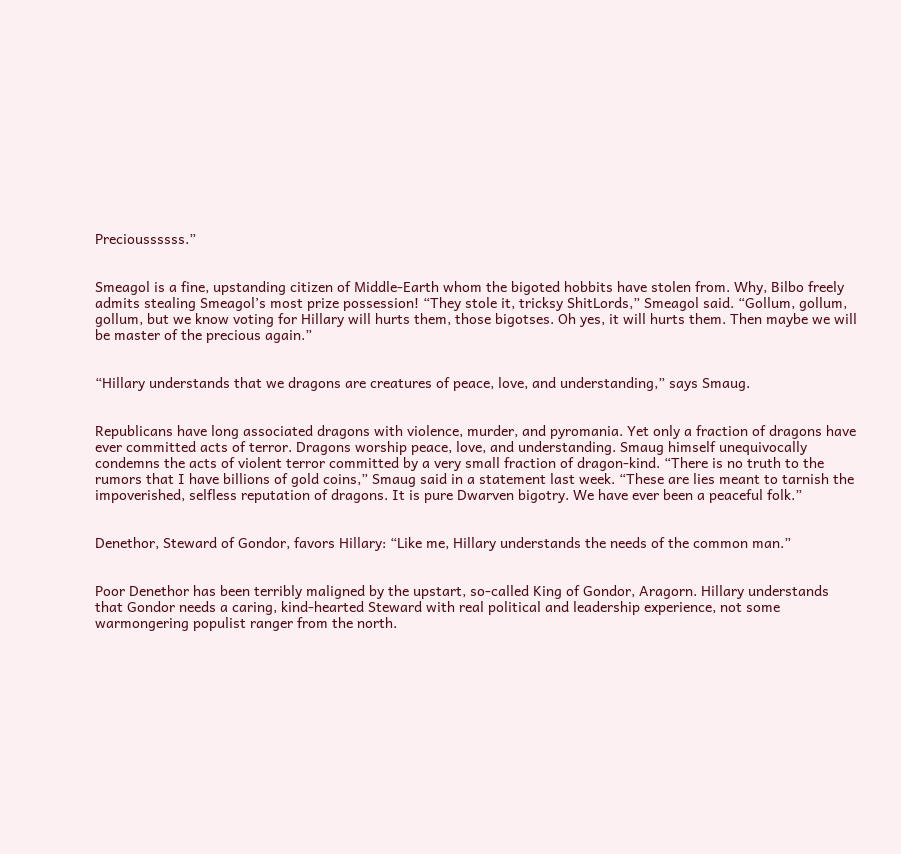Precioussssss.”


Smeagol is a fine, upstanding citizen of Middle-Earth whom the bigoted hobbits have stolen from. Why, Bilbo freely admits stealing Smeagol’s most prize possession! “They stole it, tricksy ShitLords,” Smeagol said. “Gollum, gollum, gollum, but we know voting for Hillary will hurts them, those bigotses. Oh yes, it will hurts them. Then maybe we will be master of the precious again.”


“Hillary understands that we dragons are creatures of peace, love, and understanding,” says Smaug.


Republicans have long associated dragons with violence, murder, and pyromania. Yet only a fraction of dragons have ever committed acts of terror. Dragons worship peace, love, and understanding. Smaug himself unequivocally condemns the acts of violent terror committed by a very small fraction of dragon-kind. “There is no truth to the rumors that I have billions of gold coins,” Smaug said in a statement last week. “These are lies meant to tarnish the impoverished, selfless reputation of dragons. It is pure Dwarven bigotry. We have ever been a peaceful folk.”


Denethor, Steward of Gondor, favors Hillary: “Like me, Hillary understands the needs of the common man.”


Poor Denethor has been terribly maligned by the upstart, so-called King of Gondor, Aragorn. Hillary understands that Gondor needs a caring, kind-hearted Steward with real political and leadership experience, not some warmongering populist ranger from the north.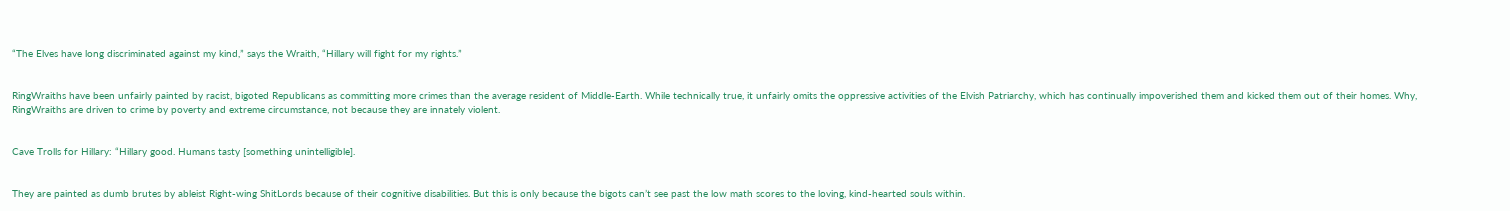“The Elves have long discriminated against my kind,” says the Wraith, “Hillary will fight for my rights.”


RingWraiths have been unfairly painted by racist, bigoted Republicans as committing more crimes than the average resident of Middle-Earth. While technically true, it unfairly omits the oppressive activities of the Elvish Patriarchy, which has continually impoverished them and kicked them out of their homes. Why, RingWraiths are driven to crime by poverty and extreme circumstance, not because they are innately violent.


Cave Trolls for Hillary: “Hillary good. Humans tasty [something unintelligible].


They are painted as dumb brutes by ableist Right-wing ShitLords because of their cognitive disabilities. But this is only because the bigots can’t see past the low math scores to the loving, kind-hearted souls within.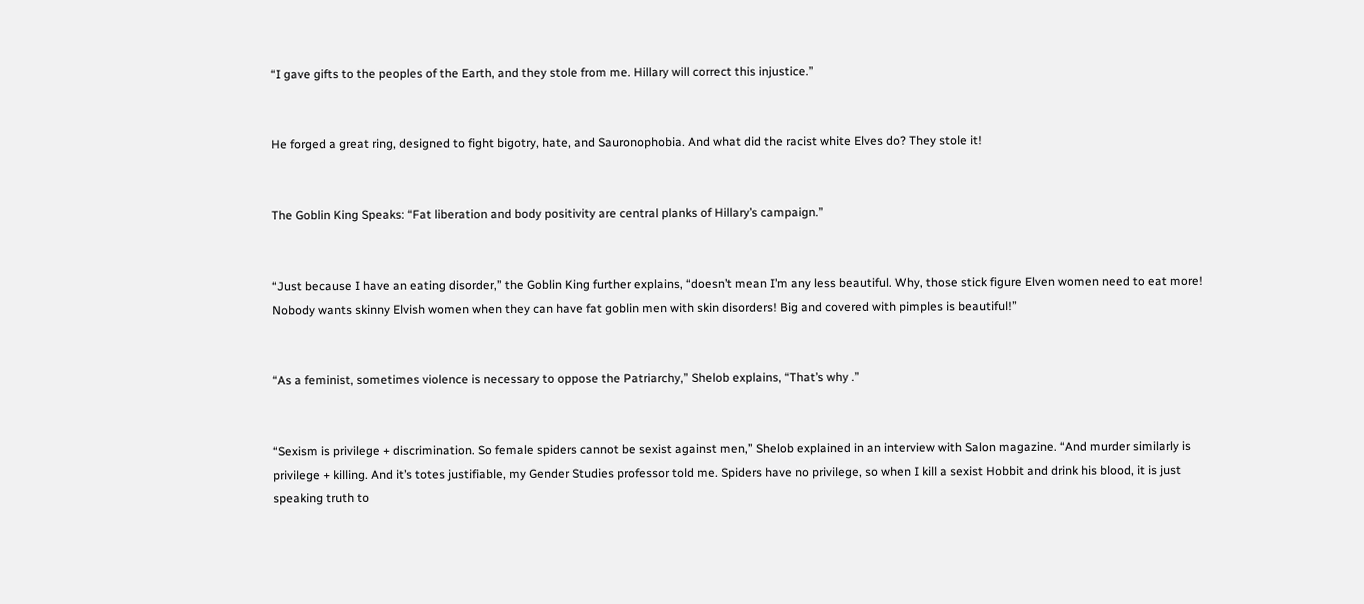“I gave gifts to the peoples of the Earth, and they stole from me. Hillary will correct this injustice.”


He forged a great ring, designed to fight bigotry, hate, and Sauronophobia. And what did the racist white Elves do? They stole it!


The Goblin King Speaks: “Fat liberation and body positivity are central planks of Hillary’s campaign.”


“Just because I have an eating disorder,” the Goblin King further explains, “doesn’t mean I’m any less beautiful. Why, those stick figure Elven women need to eat more! Nobody wants skinny Elvish women when they can have fat goblin men with skin disorders! Big and covered with pimples is beautiful!”


“As a feminist, sometimes violence is necessary to oppose the Patriarchy,” Shelob explains, “That’s why .”


“Sexism is privilege + discrimination. So female spiders cannot be sexist against men,” Shelob explained in an interview with Salon magazine. “And murder similarly is privilege + killing. And it’s totes justifiable, my Gender Studies professor told me. Spiders have no privilege, so when I kill a sexist Hobbit and drink his blood, it is just speaking truth to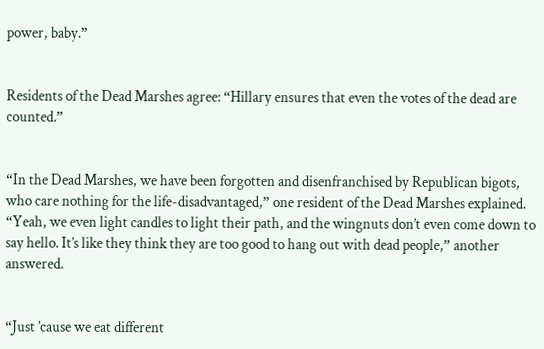power, baby.”


Residents of the Dead Marshes agree: “Hillary ensures that even the votes of the dead are counted.”


“In the Dead Marshes, we have been forgotten and disenfranchised by Republican bigots, who care nothing for the life-disadvantaged,” one resident of the Dead Marshes explained. “Yeah, we even light candles to light their path, and the wingnuts don’t even come down to say hello. It’s like they think they are too good to hang out with dead people,” another answered.


“Just ’cause we eat different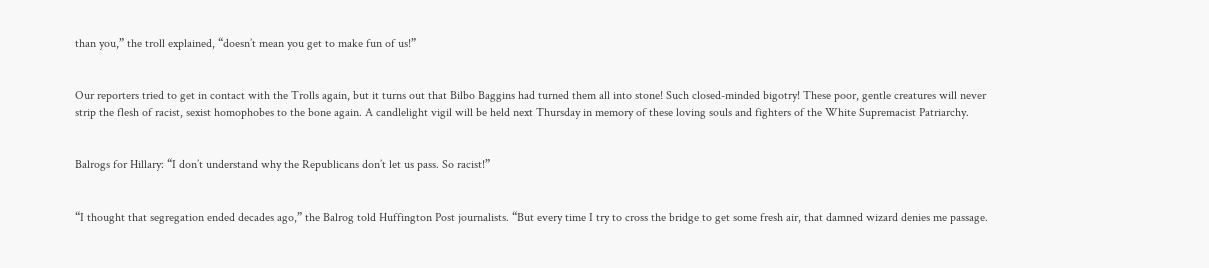than you,” the troll explained, “doesn’t mean you get to make fun of us!”


Our reporters tried to get in contact with the Trolls again, but it turns out that Bilbo Baggins had turned them all into stone! Such closed-minded bigotry! These poor, gentle creatures will never strip the flesh of racist, sexist homophobes to the bone again. A candlelight vigil will be held next Thursday in memory of these loving souls and fighters of the White Supremacist Patriarchy.


Balrogs for Hillary: “I don’t understand why the Republicans don’t let us pass. So racist!”


“I thought that segregation ended decades ago,” the Balrog told Huffington Post journalists. “But every time I try to cross the bridge to get some fresh air, that damned wizard denies me passage.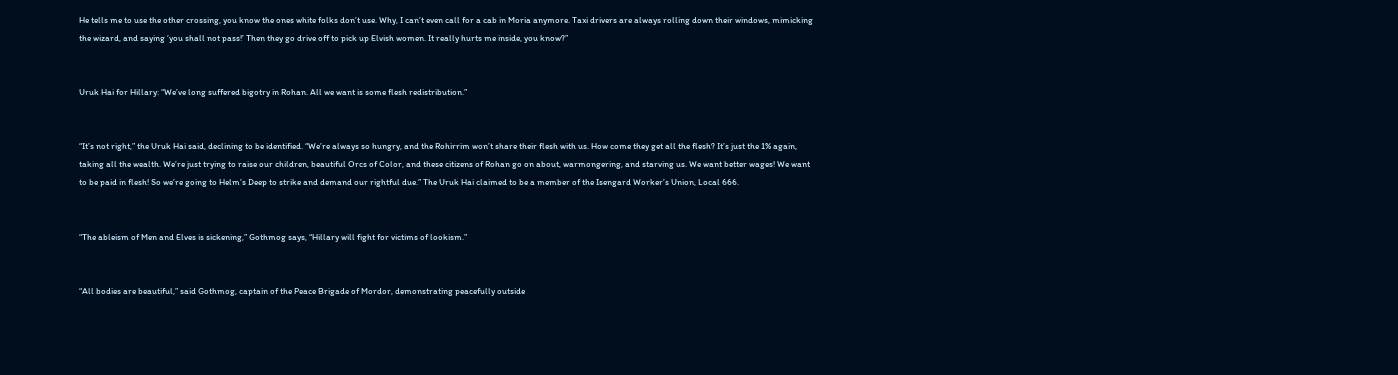He tells me to use the other crossing, you know the ones white folks don’t use. Why, I can’t even call for a cab in Moria anymore. Taxi drivers are always rolling down their windows, mimicking the wizard, and saying ‘you shall not pass!’ Then they go drive off to pick up Elvish women. It really hurts me inside, you know?”


Uruk Hai for Hillary: “We’ve long suffered bigotry in Rohan. All we want is some flesh redistribution.”


“It’s not right,” the Uruk Hai said, declining to be identified. “We’re always so hungry, and the Rohirrim won’t share their flesh with us. How come they get all the flesh? It’s just the 1% again, taking all the wealth. We’re just trying to raise our children, beautiful Orcs of Color, and these citizens of Rohan go on about, warmongering, and starving us. We want better wages! We want to be paid in flesh! So we’re going to Helm’s Deep to strike and demand our rightful due.” The Uruk Hai claimed to be a member of the Isengard Worker’s Union, Local 666.


“The ableism of Men and Elves is sickening,” Gothmog says, “Hillary will fight for victims of lookism.”


“All bodies are beautiful,” said Gothmog, captain of the Peace Brigade of Mordor, demonstrating peacefully outside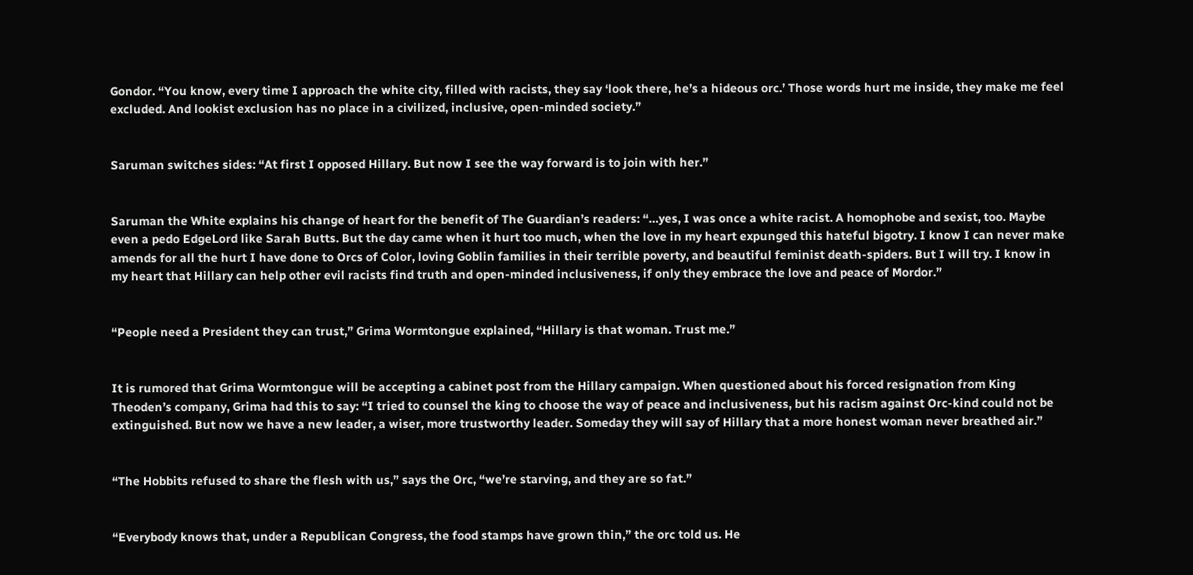Gondor. “You know, every time I approach the white city, filled with racists, they say ‘look there, he’s a hideous orc.’ Those words hurt me inside, they make me feel excluded. And lookist exclusion has no place in a civilized, inclusive, open-minded society.”


Saruman switches sides: “At first I opposed Hillary. But now I see the way forward is to join with her.”


Saruman the White explains his change of heart for the benefit of The Guardian’s readers: “…yes, I was once a white racist. A homophobe and sexist, too. Maybe even a pedo EdgeLord like Sarah Butts. But the day came when it hurt too much, when the love in my heart expunged this hateful bigotry. I know I can never make amends for all the hurt I have done to Orcs of Color, loving Goblin families in their terrible poverty, and beautiful feminist death-spiders. But I will try. I know in my heart that Hillary can help other evil racists find truth and open-minded inclusiveness, if only they embrace the love and peace of Mordor.”


“People need a President they can trust,” Grima Wormtongue explained, “Hillary is that woman. Trust me.”


It is rumored that Grima Wormtongue will be accepting a cabinet post from the Hillary campaign. When questioned about his forced resignation from King Theoden’s company, Grima had this to say: “I tried to counsel the king to choose the way of peace and inclusiveness, but his racism against Orc-kind could not be extinguished. But now we have a new leader, a wiser, more trustworthy leader. Someday they will say of Hillary that a more honest woman never breathed air.”


“The Hobbits refused to share the flesh with us,” says the Orc, “we’re starving, and they are so fat.”


“Everybody knows that, under a Republican Congress, the food stamps have grown thin,” the orc told us. He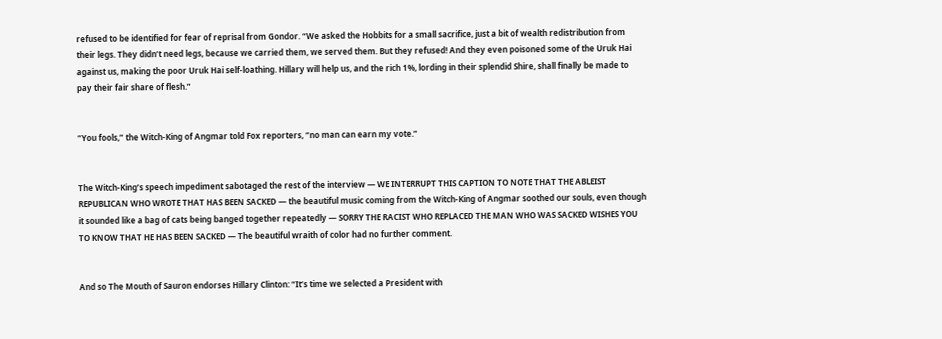refused to be identified for fear of reprisal from Gondor. “We asked the Hobbits for a small sacrifice, just a bit of wealth redistribution from their legs. They didn’t need legs, because we carried them, we served them. But they refused! And they even poisoned some of the Uruk Hai against us, making the poor Uruk Hai self-loathing. Hillary will help us, and the rich 1%, lording in their splendid Shire, shall finally be made to pay their fair share of flesh.”


“You fools,” the Witch-King of Angmar told Fox reporters, “no man can earn my vote.”


The Witch-King’s speech impediment sabotaged the rest of the interview — WE INTERRUPT THIS CAPTION TO NOTE THAT THE ABLEIST REPUBLICAN WHO WROTE THAT HAS BEEN SACKED — the beautiful music coming from the Witch-King of Angmar soothed our souls, even though it sounded like a bag of cats being banged together repeatedly — SORRY THE RACIST WHO REPLACED THE MAN WHO WAS SACKED WISHES YOU TO KNOW THAT HE HAS BEEN SACKED — The beautiful wraith of color had no further comment.


And so The Mouth of Sauron endorses Hillary Clinton: “It’s time we selected a President with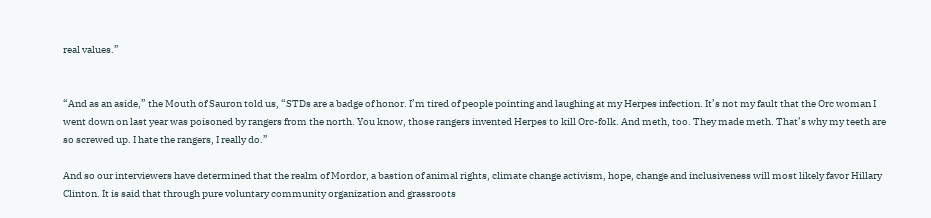real values.”


“And as an aside,” the Mouth of Sauron told us, “STDs are a badge of honor. I’m tired of people pointing and laughing at my Herpes infection. It’s not my fault that the Orc woman I went down on last year was poisoned by rangers from the north. You know, those rangers invented Herpes to kill Orc-folk. And meth, too. They made meth. That’s why my teeth are so screwed up. I hate the rangers, I really do.”

And so our interviewers have determined that the realm of Mordor, a bastion of animal rights, climate change activism, hope, change and inclusiveness will most likely favor Hillary Clinton. It is said that through pure voluntary community organization and grassroots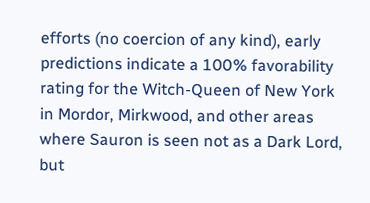efforts (no coercion of any kind), early predictions indicate a 100% favorability rating for the Witch-Queen of New York in Mordor, Mirkwood, and other areas where Sauron is seen not as a Dark Lord, but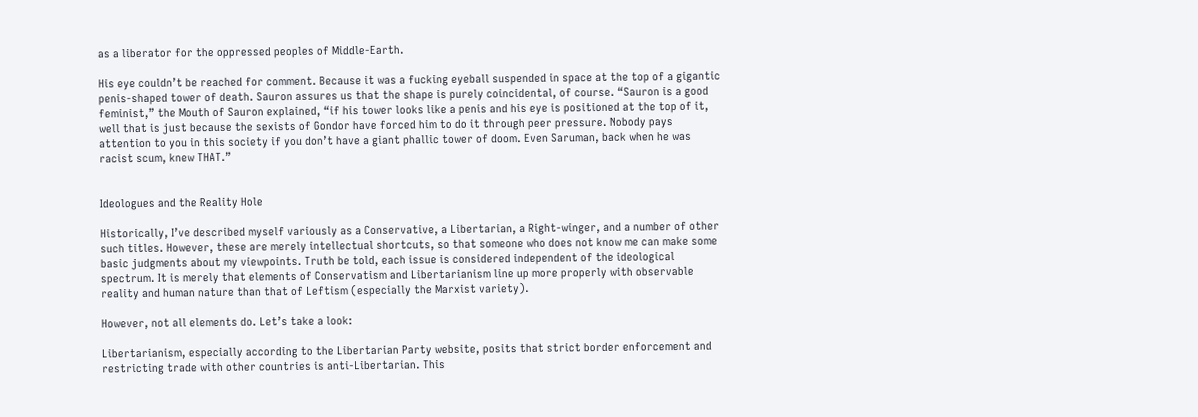as a liberator for the oppressed peoples of Middle-Earth.

His eye couldn’t be reached for comment. Because it was a fucking eyeball suspended in space at the top of a gigantic penis-shaped tower of death. Sauron assures us that the shape is purely coincidental, of course. “Sauron is a good feminist,” the Mouth of Sauron explained, “if his tower looks like a penis and his eye is positioned at the top of it, well that is just because the sexists of Gondor have forced him to do it through peer pressure. Nobody pays attention to you in this society if you don’t have a giant phallic tower of doom. Even Saruman, back when he was racist scum, knew THAT.”


Ideologues and the Reality Hole

Historically, I’ve described myself variously as a Conservative, a Libertarian, a Right-winger, and a number of other such titles. However, these are merely intellectual shortcuts, so that someone who does not know me can make some basic judgments about my viewpoints. Truth be told, each issue is considered independent of the ideological spectrum. It is merely that elements of Conservatism and Libertarianism line up more properly with observable reality and human nature than that of Leftism (especially the Marxist variety).

However, not all elements do. Let’s take a look:

Libertarianism, especially according to the Libertarian Party website, posits that strict border enforcement and restricting trade with other countries is anti-Libertarian. This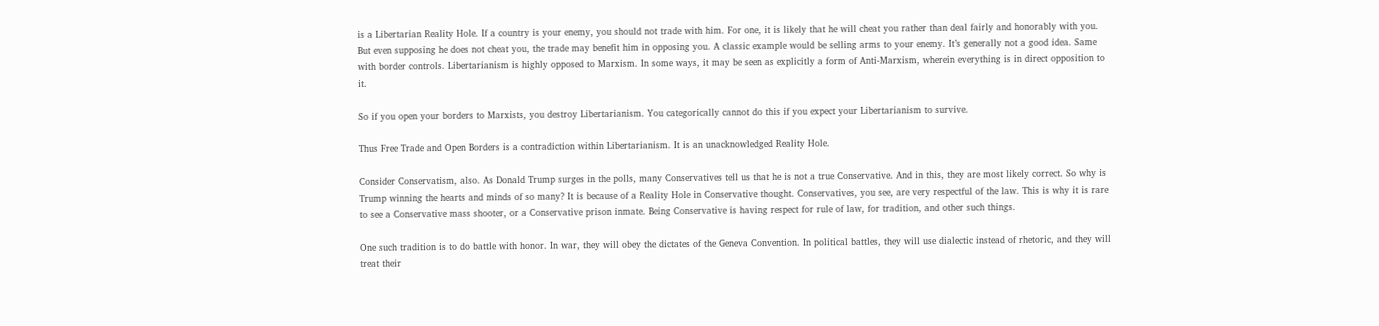is a Libertarian Reality Hole. If a country is your enemy, you should not trade with him. For one, it is likely that he will cheat you rather than deal fairly and honorably with you. But even supposing he does not cheat you, the trade may benefit him in opposing you. A classic example would be selling arms to your enemy. It’s generally not a good idea. Same with border controls. Libertarianism is highly opposed to Marxism. In some ways, it may be seen as explicitly a form of Anti-Marxism, wherein everything is in direct opposition to it.

So if you open your borders to Marxists, you destroy Libertarianism. You categorically cannot do this if you expect your Libertarianism to survive.

Thus Free Trade and Open Borders is a contradiction within Libertarianism. It is an unacknowledged Reality Hole.

Consider Conservatism, also. As Donald Trump surges in the polls, many Conservatives tell us that he is not a true Conservative. And in this, they are most likely correct. So why is Trump winning the hearts and minds of so many? It is because of a Reality Hole in Conservative thought. Conservatives, you see, are very respectful of the law. This is why it is rare to see a Conservative mass shooter, or a Conservative prison inmate. Being Conservative is having respect for rule of law, for tradition, and other such things.

One such tradition is to do battle with honor. In war, they will obey the dictates of the Geneva Convention. In political battles, they will use dialectic instead of rhetoric, and they will treat their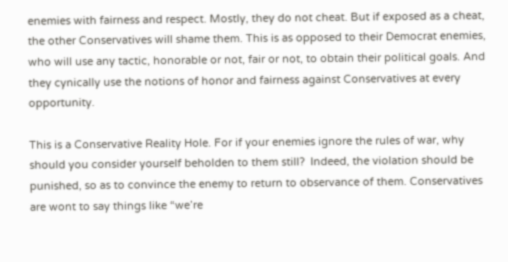enemies with fairness and respect. Mostly, they do not cheat. But if exposed as a cheat, the other Conservatives will shame them. This is as opposed to their Democrat enemies, who will use any tactic, honorable or not, fair or not, to obtain their political goals. And they cynically use the notions of honor and fairness against Conservatives at every opportunity.

This is a Conservative Reality Hole. For if your enemies ignore the rules of war, why should you consider yourself beholden to them still?  Indeed, the violation should be punished, so as to convince the enemy to return to observance of them. Conservatives are wont to say things like “we’re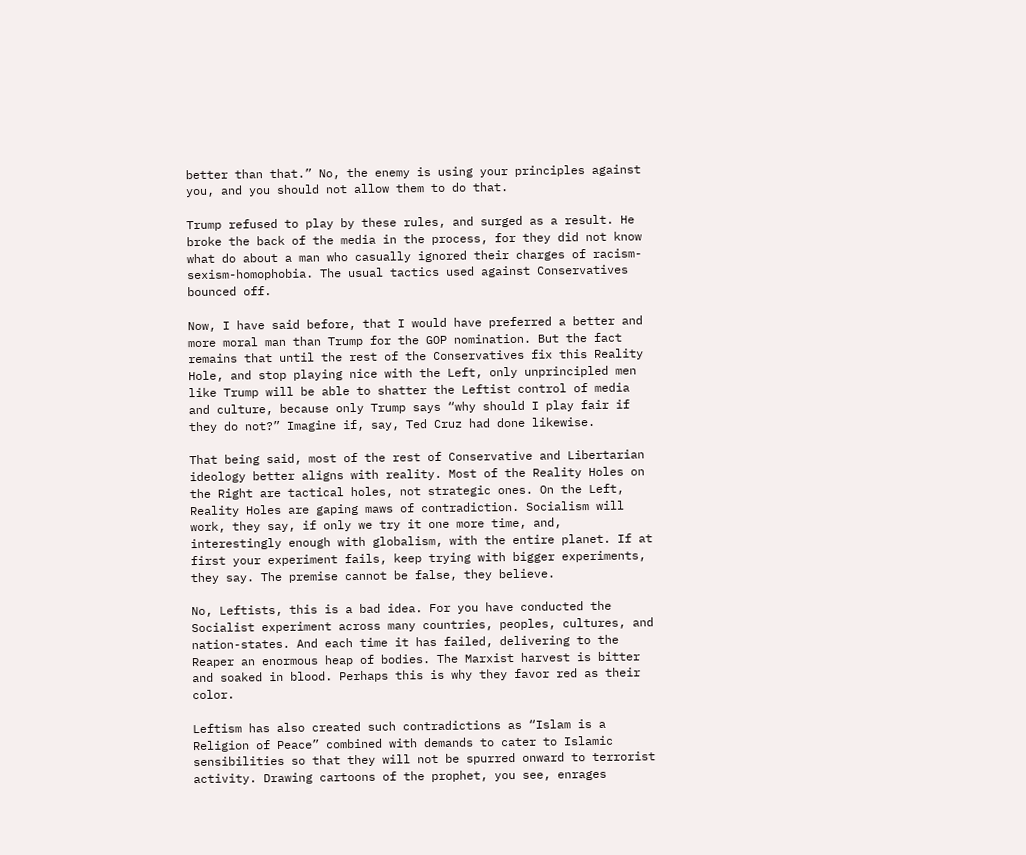better than that.” No, the enemy is using your principles against you, and you should not allow them to do that.

Trump refused to play by these rules, and surged as a result. He broke the back of the media in the process, for they did not know what do about a man who casually ignored their charges of racism-sexism-homophobia. The usual tactics used against Conservatives bounced off.

Now, I have said before, that I would have preferred a better and more moral man than Trump for the GOP nomination. But the fact remains that until the rest of the Conservatives fix this Reality Hole, and stop playing nice with the Left, only unprincipled men like Trump will be able to shatter the Leftist control of media and culture, because only Trump says “why should I play fair if they do not?” Imagine if, say, Ted Cruz had done likewise.

That being said, most of the rest of Conservative and Libertarian ideology better aligns with reality. Most of the Reality Holes on the Right are tactical holes, not strategic ones. On the Left, Reality Holes are gaping maws of contradiction. Socialism will work, they say, if only we try it one more time, and, interestingly enough with globalism, with the entire planet. If at first your experiment fails, keep trying with bigger experiments, they say. The premise cannot be false, they believe.

No, Leftists, this is a bad idea. For you have conducted the Socialist experiment across many countries, peoples, cultures, and nation-states. And each time it has failed, delivering to the Reaper an enormous heap of bodies. The Marxist harvest is bitter and soaked in blood. Perhaps this is why they favor red as their color.

Leftism has also created such contradictions as “Islam is a Religion of Peace” combined with demands to cater to Islamic sensibilities so that they will not be spurred onward to terrorist activity. Drawing cartoons of the prophet, you see, enrages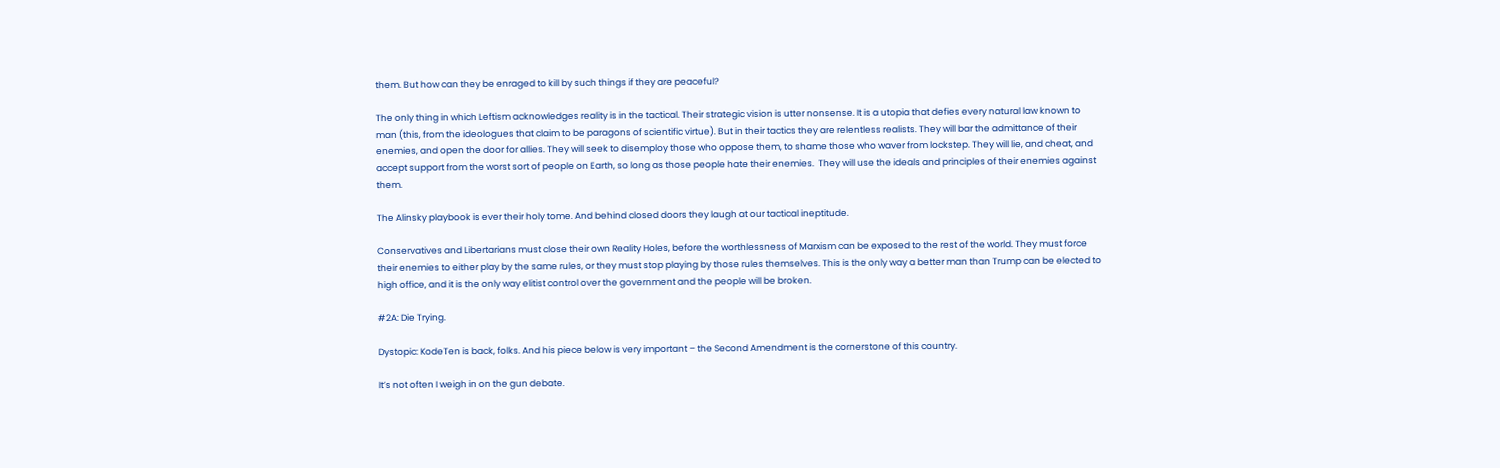them. But how can they be enraged to kill by such things if they are peaceful?

The only thing in which Leftism acknowledges reality is in the tactical. Their strategic vision is utter nonsense. It is a utopia that defies every natural law known to man (this, from the ideologues that claim to be paragons of scientific virtue). But in their tactics they are relentless realists. They will bar the admittance of their enemies, and open the door for allies. They will seek to disemploy those who oppose them, to shame those who waver from lockstep. They will lie, and cheat, and accept support from the worst sort of people on Earth, so long as those people hate their enemies.  They will use the ideals and principles of their enemies against them.

The Alinsky playbook is ever their holy tome. And behind closed doors they laugh at our tactical ineptitude.

Conservatives and Libertarians must close their own Reality Holes, before the worthlessness of Marxism can be exposed to the rest of the world. They must force their enemies to either play by the same rules, or they must stop playing by those rules themselves. This is the only way a better man than Trump can be elected to high office, and it is the only way elitist control over the government and the people will be broken.

#2A: Die Trying.

Dystopic: KodeTen is back, folks. And his piece below is very important – the Second Amendment is the cornerstone of this country.

It’s not often I weigh in on the gun debate.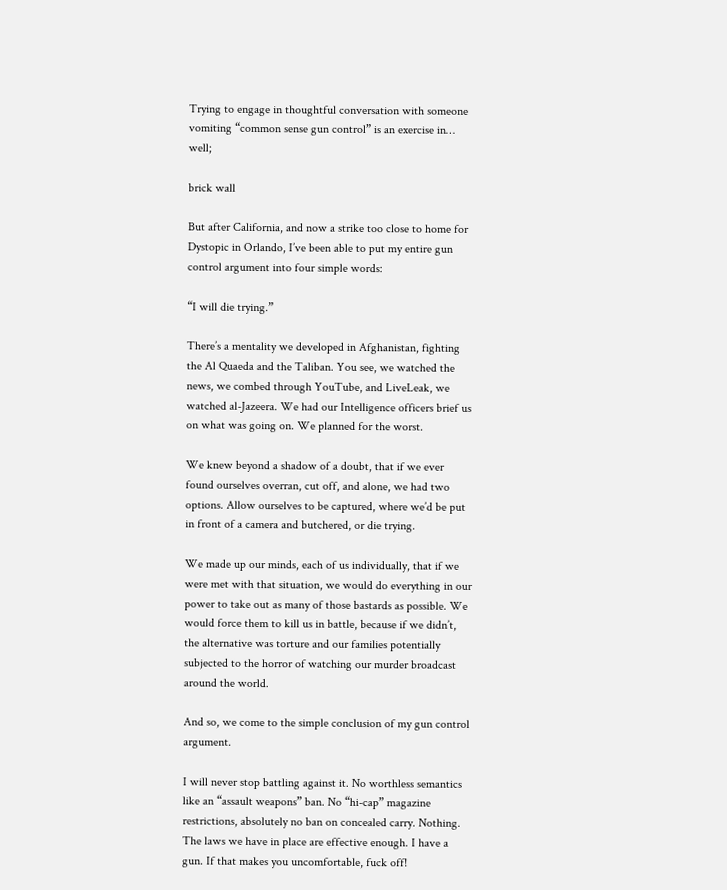Trying to engage in thoughtful conversation with someone vomiting “common sense gun control” is an exercise in… well;

brick wall

But after California, and now a strike too close to home for Dystopic in Orlando, I’ve been able to put my entire gun control argument into four simple words:

“I will die trying.”

There’s a mentality we developed in Afghanistan, fighting the Al Quaeda and the Taliban. You see, we watched the news, we combed through YouTube, and LiveLeak, we watched al-Jazeera. We had our Intelligence officers brief us on what was going on. We planned for the worst.

We knew beyond a shadow of a doubt, that if we ever found ourselves overran, cut off, and alone, we had two options. Allow ourselves to be captured, where we’d be put in front of a camera and butchered, or die trying.

We made up our minds, each of us individually, that if we were met with that situation, we would do everything in our power to take out as many of those bastards as possible. We would force them to kill us in battle, because if we didn’t, the alternative was torture and our families potentially subjected to the horror of watching our murder broadcast around the world.

And so, we come to the simple conclusion of my gun control argument.

I will never stop battling against it. No worthless semantics like an “assault weapons” ban. No “hi-cap” magazine restrictions, absolutely no ban on concealed carry. Nothing. The laws we have in place are effective enough. I have a gun. If that makes you uncomfortable, fuck off!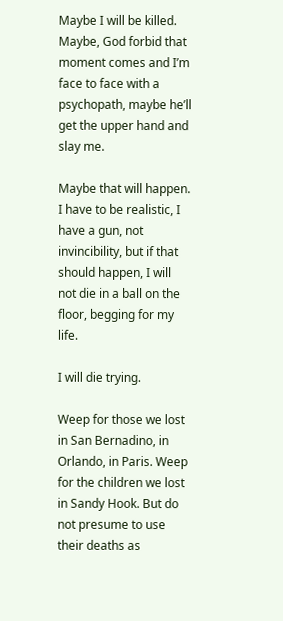Maybe I will be killed. Maybe, God forbid that moment comes and I’m face to face with a psychopath, maybe he’ll get the upper hand and slay me.

Maybe that will happen. I have to be realistic, I have a gun, not invincibility, but if that should happen, I will not die in a ball on the floor, begging for my life.

I will die trying.

Weep for those we lost in San Bernadino, in Orlando, in Paris. Weep for the children we lost in Sandy Hook. But do not presume to use their deaths as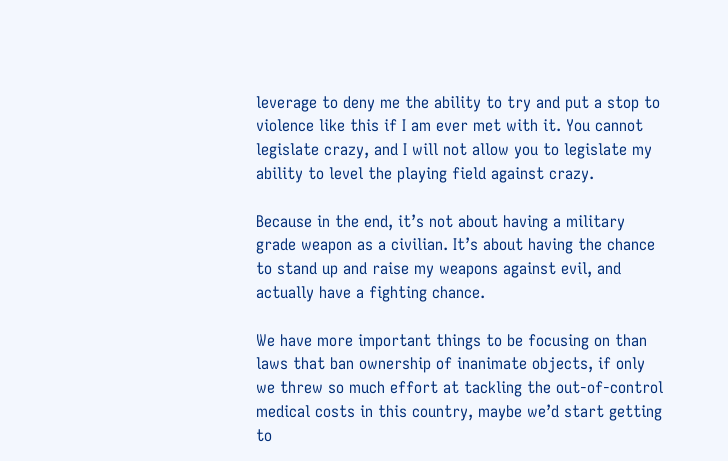leverage to deny me the ability to try and put a stop to violence like this if I am ever met with it. You cannot legislate crazy, and I will not allow you to legislate my ability to level the playing field against crazy.

Because in the end, it’s not about having a military grade weapon as a civilian. It’s about having the chance to stand up and raise my weapons against evil, and actually have a fighting chance.

We have more important things to be focusing on than laws that ban ownership of inanimate objects, if only we threw so much effort at tackling the out-of-control medical costs in this country, maybe we’d start getting to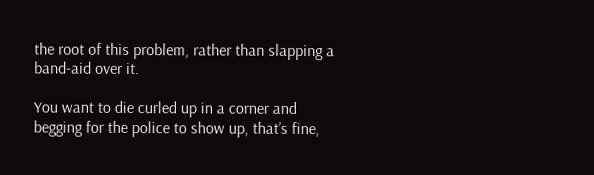the root of this problem, rather than slapping a band-aid over it.

You want to die curled up in a corner and begging for the police to show up, that’s fine,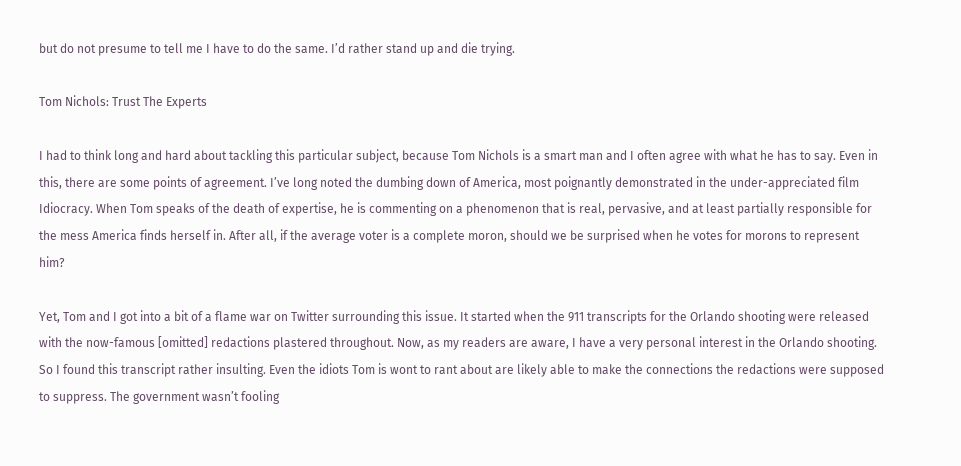but do not presume to tell me I have to do the same. I’d rather stand up and die trying.

Tom Nichols: Trust The Experts

I had to think long and hard about tackling this particular subject, because Tom Nichols is a smart man and I often agree with what he has to say. Even in this, there are some points of agreement. I’ve long noted the dumbing down of America, most poignantly demonstrated in the under-appreciated film Idiocracy. When Tom speaks of the death of expertise, he is commenting on a phenomenon that is real, pervasive, and at least partially responsible for the mess America finds herself in. After all, if the average voter is a complete moron, should we be surprised when he votes for morons to represent him?

Yet, Tom and I got into a bit of a flame war on Twitter surrounding this issue. It started when the 911 transcripts for the Orlando shooting were released with the now-famous [omitted] redactions plastered throughout. Now, as my readers are aware, I have a very personal interest in the Orlando shooting. So I found this transcript rather insulting. Even the idiots Tom is wont to rant about are likely able to make the connections the redactions were supposed to suppress. The government wasn’t fooling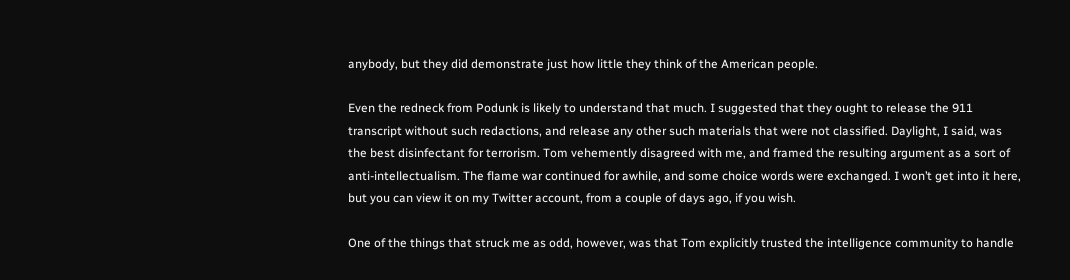anybody, but they did demonstrate just how little they think of the American people.

Even the redneck from Podunk is likely to understand that much. I suggested that they ought to release the 911 transcript without such redactions, and release any other such materials that were not classified. Daylight, I said, was the best disinfectant for terrorism. Tom vehemently disagreed with me, and framed the resulting argument as a sort of anti-intellectualism. The flame war continued for awhile, and some choice words were exchanged. I won’t get into it here, but you can view it on my Twitter account, from a couple of days ago, if you wish.

One of the things that struck me as odd, however, was that Tom explicitly trusted the intelligence community to handle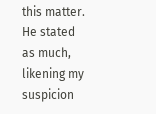this matter. He stated as much, likening my suspicion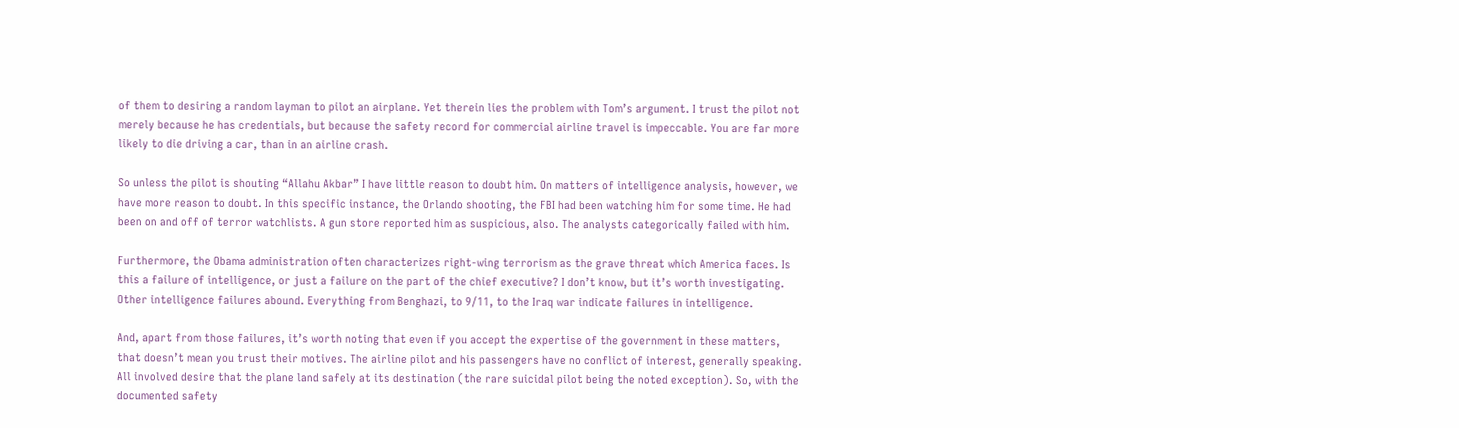of them to desiring a random layman to pilot an airplane. Yet therein lies the problem with Tom’s argument. I trust the pilot not merely because he has credentials, but because the safety record for commercial airline travel is impeccable. You are far more likely to die driving a car, than in an airline crash.

So unless the pilot is shouting “Allahu Akbar” I have little reason to doubt him. On matters of intelligence analysis, however, we have more reason to doubt. In this specific instance, the Orlando shooting, the FBI had been watching him for some time. He had been on and off of terror watchlists. A gun store reported him as suspicious, also. The analysts categorically failed with him.

Furthermore, the Obama administration often characterizes right-wing terrorism as the grave threat which America faces. Is this a failure of intelligence, or just a failure on the part of the chief executive? I don’t know, but it’s worth investigating. Other intelligence failures abound. Everything from Benghazi, to 9/11, to the Iraq war indicate failures in intelligence.

And, apart from those failures, it’s worth noting that even if you accept the expertise of the government in these matters, that doesn’t mean you trust their motives. The airline pilot and his passengers have no conflict of interest, generally speaking. All involved desire that the plane land safely at its destination (the rare suicidal pilot being the noted exception). So, with the documented safety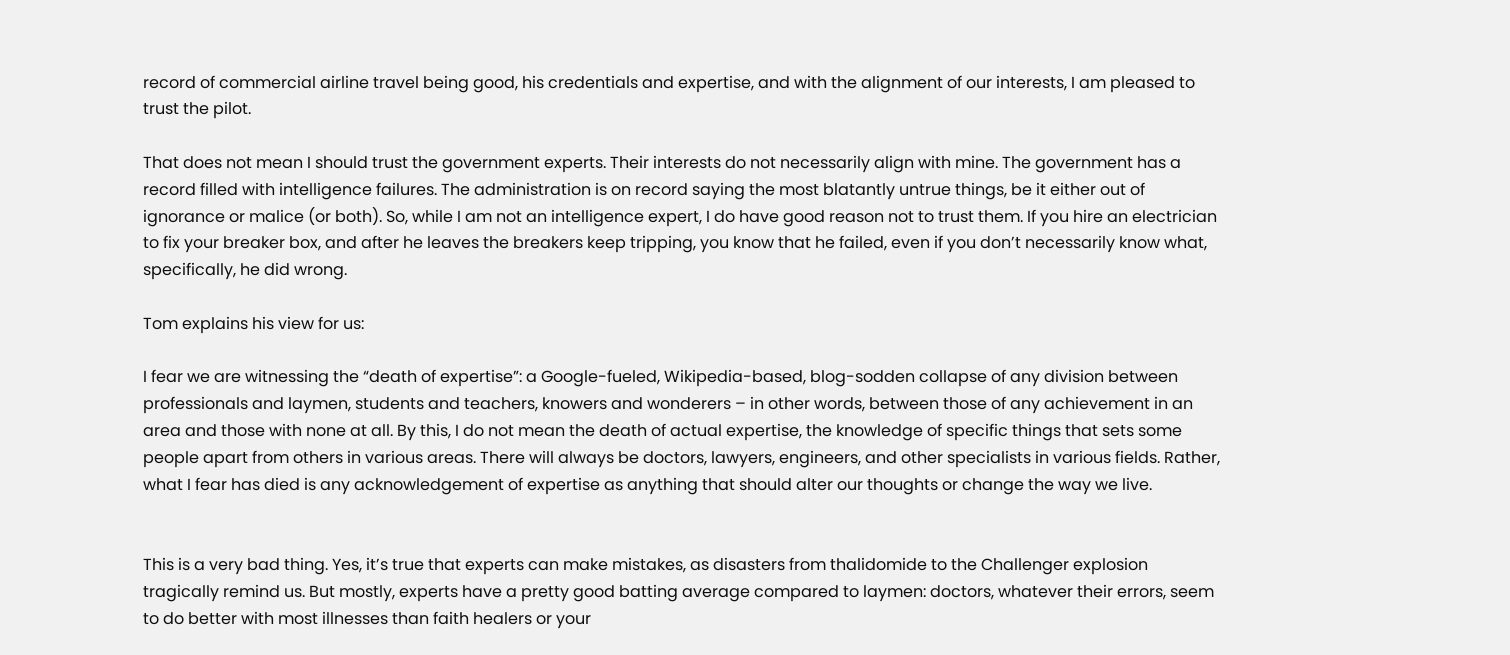record of commercial airline travel being good, his credentials and expertise, and with the alignment of our interests, I am pleased to trust the pilot.

That does not mean I should trust the government experts. Their interests do not necessarily align with mine. The government has a record filled with intelligence failures. The administration is on record saying the most blatantly untrue things, be it either out of ignorance or malice (or both). So, while I am not an intelligence expert, I do have good reason not to trust them. If you hire an electrician to fix your breaker box, and after he leaves the breakers keep tripping, you know that he failed, even if you don’t necessarily know what, specifically, he did wrong.

Tom explains his view for us:

I fear we are witnessing the “death of expertise”: a Google-fueled, Wikipedia-based, blog-sodden collapse of any division between professionals and laymen, students and teachers, knowers and wonderers – in other words, between those of any achievement in an area and those with none at all. By this, I do not mean the death of actual expertise, the knowledge of specific things that sets some people apart from others in various areas. There will always be doctors, lawyers, engineers, and other specialists in various fields. Rather, what I fear has died is any acknowledgement of expertise as anything that should alter our thoughts or change the way we live.


This is a very bad thing. Yes, it’s true that experts can make mistakes, as disasters from thalidomide to the Challenger explosion tragically remind us. But mostly, experts have a pretty good batting average compared to laymen: doctors, whatever their errors, seem to do better with most illnesses than faith healers or your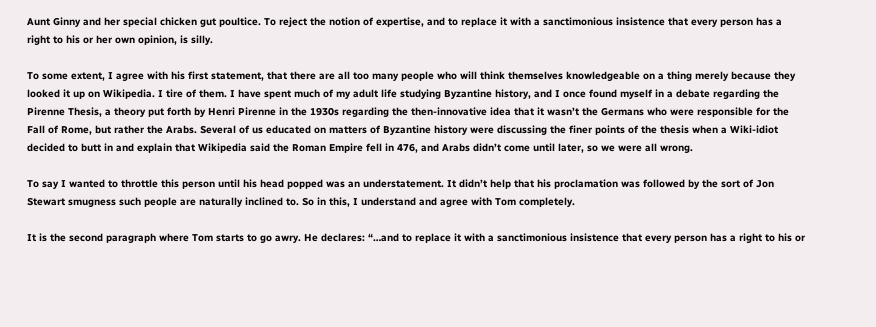Aunt Ginny and her special chicken gut poultice. To reject the notion of expertise, and to replace it with a sanctimonious insistence that every person has a right to his or her own opinion, is silly.

To some extent, I agree with his first statement, that there are all too many people who will think themselves knowledgeable on a thing merely because they looked it up on Wikipedia. I tire of them. I have spent much of my adult life studying Byzantine history, and I once found myself in a debate regarding the Pirenne Thesis, a theory put forth by Henri Pirenne in the 1930s regarding the then-innovative idea that it wasn’t the Germans who were responsible for the Fall of Rome, but rather the Arabs. Several of us educated on matters of Byzantine history were discussing the finer points of the thesis when a Wiki-idiot decided to butt in and explain that Wikipedia said the Roman Empire fell in 476, and Arabs didn’t come until later, so we were all wrong.

To say I wanted to throttle this person until his head popped was an understatement. It didn’t help that his proclamation was followed by the sort of Jon Stewart smugness such people are naturally inclined to. So in this, I understand and agree with Tom completely.

It is the second paragraph where Tom starts to go awry. He declares: “…and to replace it with a sanctimonious insistence that every person has a right to his or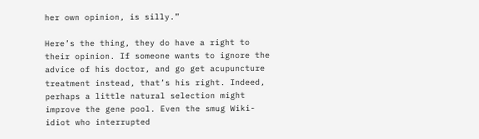her own opinion, is silly.”

Here’s the thing, they do have a right to their opinion. If someone wants to ignore the advice of his doctor, and go get acupuncture treatment instead, that’s his right. Indeed, perhaps a little natural selection might improve the gene pool. Even the smug Wiki-idiot who interrupted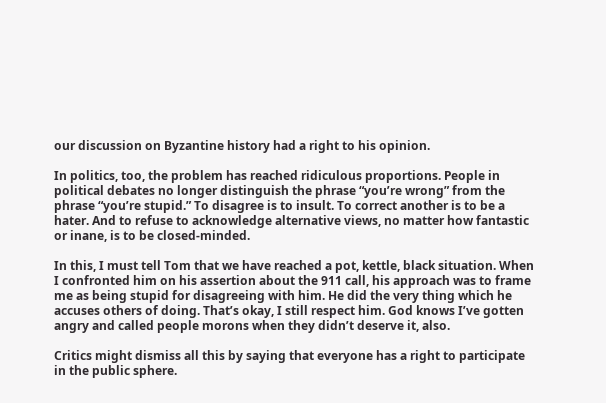our discussion on Byzantine history had a right to his opinion.

In politics, too, the problem has reached ridiculous proportions. People in political debates no longer distinguish the phrase “you’re wrong” from the phrase “you’re stupid.” To disagree is to insult. To correct another is to be a hater. And to refuse to acknowledge alternative views, no matter how fantastic or inane, is to be closed-minded.

In this, I must tell Tom that we have reached a pot, kettle, black situation. When I confronted him on his assertion about the 911 call, his approach was to frame me as being stupid for disagreeing with him. He did the very thing which he accuses others of doing. That’s okay, I still respect him. God knows I’ve gotten angry and called people morons when they didn’t deserve it, also.

Critics might dismiss all this by saying that everyone has a right to participate in the public sphere.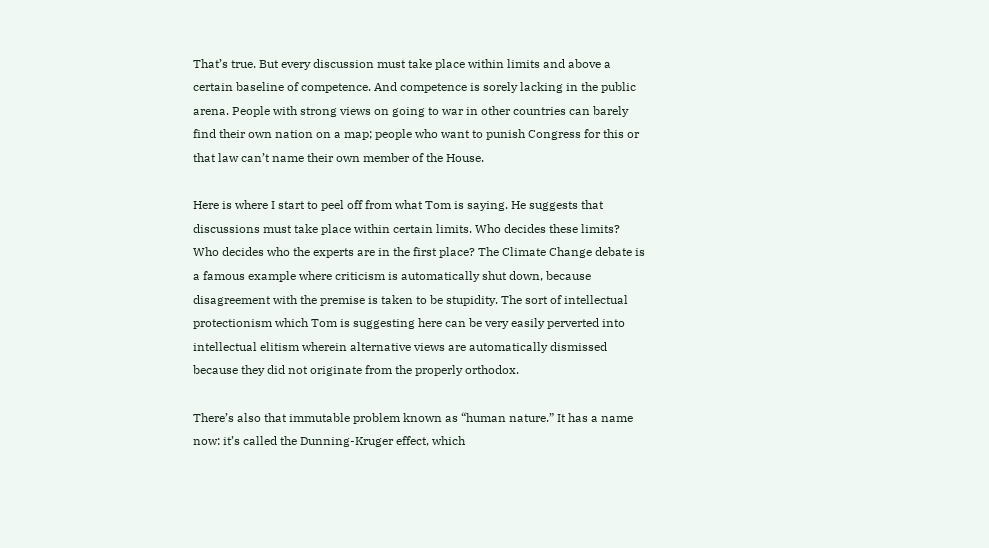That’s true. But every discussion must take place within limits and above a certain baseline of competence. And competence is sorely lacking in the public arena. People with strong views on going to war in other countries can barely find their own nation on a map; people who want to punish Congress for this or that law can’t name their own member of the House.

Here is where I start to peel off from what Tom is saying. He suggests that discussions must take place within certain limits. Who decides these limits? Who decides who the experts are in the first place? The Climate Change debate is a famous example where criticism is automatically shut down, because disagreement with the premise is taken to be stupidity. The sort of intellectual protectionism which Tom is suggesting here can be very easily perverted into intellectual elitism wherein alternative views are automatically dismissed because they did not originate from the properly orthodox.

There’s also that immutable problem known as “human nature.” It has a name now: it’s called the Dunning-Kruger effect, which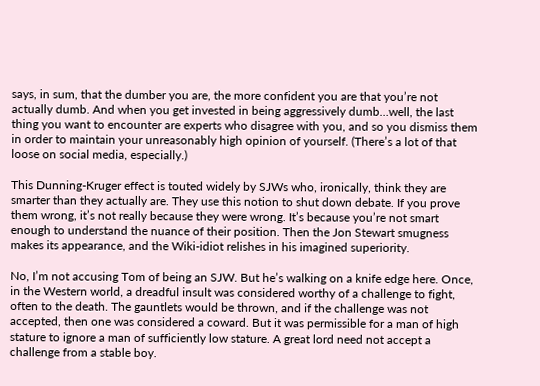says, in sum, that the dumber you are, the more confident you are that you’re not actually dumb. And when you get invested in being aggressively dumb…well, the last thing you want to encounter are experts who disagree with you, and so you dismiss them in order to maintain your unreasonably high opinion of yourself. (There’s a lot of that loose on social media, especially.)

This Dunning-Kruger effect is touted widely by SJWs who, ironically, think they are smarter than they actually are. They use this notion to shut down debate. If you prove them wrong, it’s not really because they were wrong. It’s because you’re not smart enough to understand the nuance of their position. Then the Jon Stewart smugness makes its appearance, and the Wiki-idiot relishes in his imagined superiority.

No, I’m not accusing Tom of being an SJW. But he’s walking on a knife edge here. Once, in the Western world, a dreadful insult was considered worthy of a challenge to fight, often to the death. The gauntlets would be thrown, and if the challenge was not accepted, then one was considered a coward. But it was permissible for a man of high stature to ignore a man of sufficiently low stature. A great lord need not accept a challenge from a stable boy.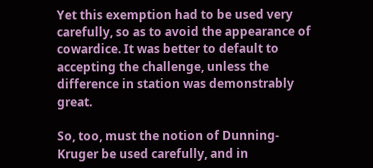Yet this exemption had to be used very carefully, so as to avoid the appearance of cowardice. It was better to default to accepting the challenge, unless the difference in station was demonstrably great.

So, too, must the notion of Dunning-Kruger be used carefully, and in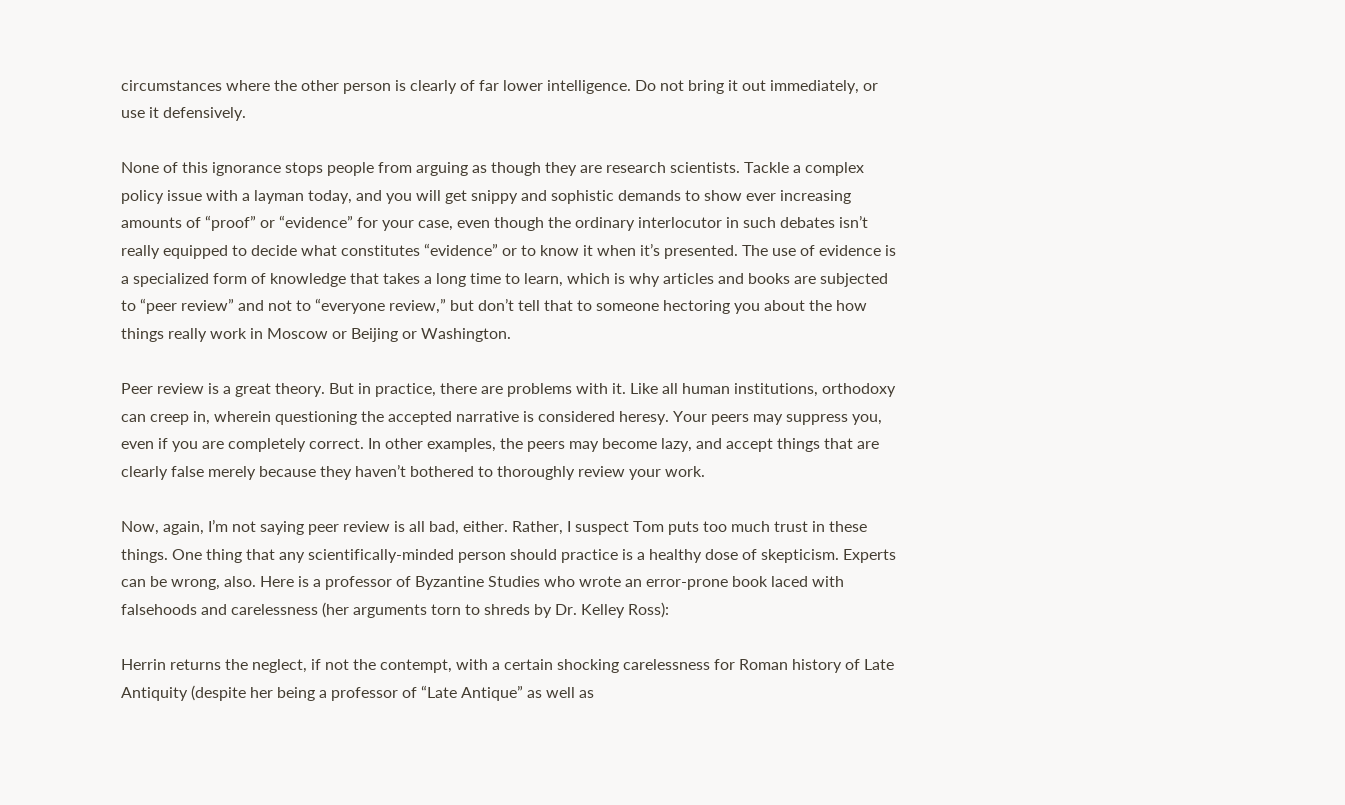circumstances where the other person is clearly of far lower intelligence. Do not bring it out immediately, or use it defensively.

None of this ignorance stops people from arguing as though they are research scientists. Tackle a complex policy issue with a layman today, and you will get snippy and sophistic demands to show ever increasing amounts of “proof” or “evidence” for your case, even though the ordinary interlocutor in such debates isn’t really equipped to decide what constitutes “evidence” or to know it when it’s presented. The use of evidence is a specialized form of knowledge that takes a long time to learn, which is why articles and books are subjected to “peer review” and not to “everyone review,” but don’t tell that to someone hectoring you about the how things really work in Moscow or Beijing or Washington.

Peer review is a great theory. But in practice, there are problems with it. Like all human institutions, orthodoxy can creep in, wherein questioning the accepted narrative is considered heresy. Your peers may suppress you, even if you are completely correct. In other examples, the peers may become lazy, and accept things that are clearly false merely because they haven’t bothered to thoroughly review your work.

Now, again, I’m not saying peer review is all bad, either. Rather, I suspect Tom puts too much trust in these things. One thing that any scientifically-minded person should practice is a healthy dose of skepticism. Experts can be wrong, also. Here is a professor of Byzantine Studies who wrote an error-prone book laced with falsehoods and carelessness (her arguments torn to shreds by Dr. Kelley Ross):

Herrin returns the neglect, if not the contempt, with a certain shocking carelessness for Roman history of Late Antiquity (despite her being a professor of “Late Antique” as well as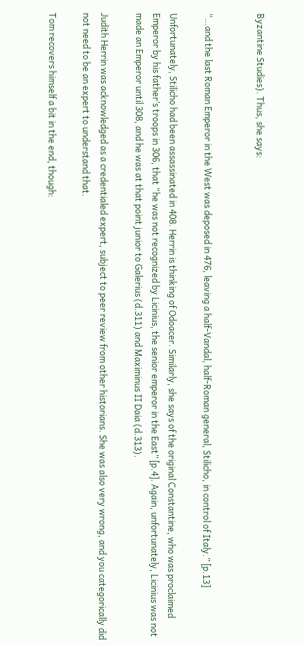Byzantine Studies). Thus, she says:


“…and the last Roman Emperor in the West was deposed in 476, leaving a half-Vandal, half-Roman general, Stilicho, in control of Italy.” [p.13]

Unfortunately, Stilicho had been assassinated in 408. Herrin is thinking of Odoacer. Similarly, she says of the original Constantine, who was proclaimed Emperor by his father’s troops in 306, that “he was not recognized by Licinius, the senior emperor in the East” [p.4]. Again, unfortunately, Licinius was not made an Emperor until 308, and he was at that point junior to Galerius (d.311) and Maximinus II Daia (d.313).

Judith Herrin was acknowledged as a credentialed expert, subject to peer review from other historians. She was also very wrong, and you categorically did not need to be an expert to understand that.

Tom recovers himself a bit in the end, though: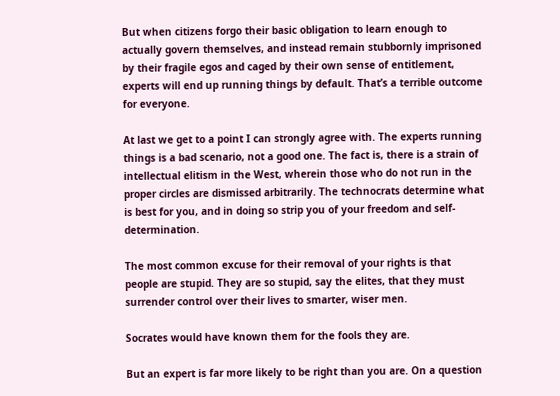But when citizens forgo their basic obligation to learn enough to actually govern themselves, and instead remain stubbornly imprisoned by their fragile egos and caged by their own sense of entitlement, experts will end up running things by default. That’s a terrible outcome for everyone.

At last we get to a point I can strongly agree with. The experts running things is a bad scenario, not a good one. The fact is, there is a strain of intellectual elitism in the West, wherein those who do not run in the proper circles are dismissed arbitrarily. The technocrats determine what is best for you, and in doing so strip you of your freedom and self-determination.

The most common excuse for their removal of your rights is that people are stupid. They are so stupid, say the elites, that they must surrender control over their lives to smarter, wiser men.

Socrates would have known them for the fools they are.

But an expert is far more likely to be right than you are. On a question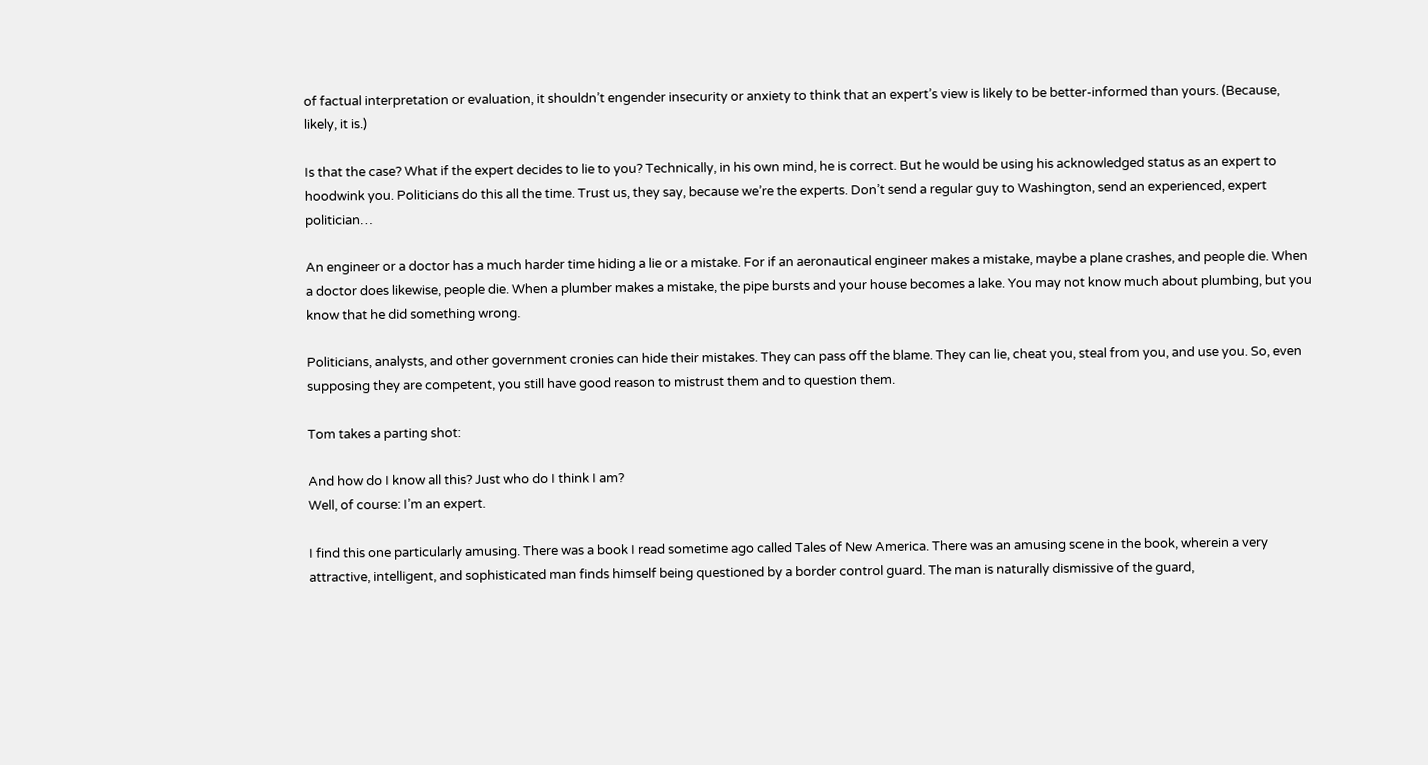of factual interpretation or evaluation, it shouldn’t engender insecurity or anxiety to think that an expert’s view is likely to be better-informed than yours. (Because, likely, it is.)

Is that the case? What if the expert decides to lie to you? Technically, in his own mind, he is correct. But he would be using his acknowledged status as an expert to hoodwink you. Politicians do this all the time. Trust us, they say, because we’re the experts. Don’t send a regular guy to Washington, send an experienced, expert politician…

An engineer or a doctor has a much harder time hiding a lie or a mistake. For if an aeronautical engineer makes a mistake, maybe a plane crashes, and people die. When a doctor does likewise, people die. When a plumber makes a mistake, the pipe bursts and your house becomes a lake. You may not know much about plumbing, but you know that he did something wrong.

Politicians, analysts, and other government cronies can hide their mistakes. They can pass off the blame. They can lie, cheat you, steal from you, and use you. So, even supposing they are competent, you still have good reason to mistrust them and to question them.

Tom takes a parting shot:

And how do I know all this? Just who do I think I am?
Well, of course: I’m an expert.

I find this one particularly amusing. There was a book I read sometime ago called Tales of New America. There was an amusing scene in the book, wherein a very attractive, intelligent, and sophisticated man finds himself being questioned by a border control guard. The man is naturally dismissive of the guard,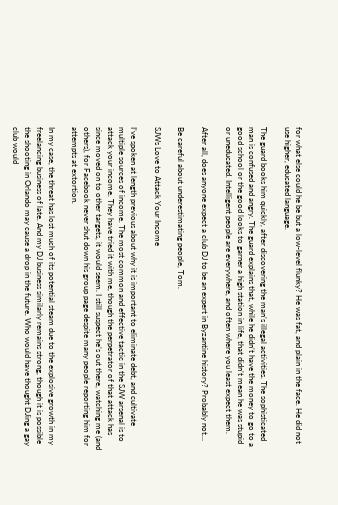for what else could he be but a low-level flunky? He was fat, and plain in the face. He did not use higher, educated language.

The guard books him quickly, after discovering the man’s illegal activities. The sophisticated man is confused and angry. The guard explains that, while he didn’t have the money to go to a good school or the good looks to garner a high station in life, that didn’t mean he was stupid or uneducated. Intelligent people are everywhere, and often where you least expect them.

After all, does anyone expect a club DJ to be an expert in Byzantine history? Probably not…

Be careful about underestimating people, Tom.

SJWs Love to Attack Your Income

I’ve spoken at length previous about why it is important to eliminate debt, and cultivate multiple sources of income. The most common and effective tactic in the SJW arsenal is to attack your income. They have tried it with me, though the perpetrator of that attack has since moved on to other targets, it would seem. I still suspect he’s out there, watching me (and others), for Facebook never shut down his group page despite many people reporting him for attempts at extortion.

In my case, the threat has lost much of its potential steam due to the explosive growth in my freelancing business of late. And my DJ business similarly remains strong, though it is possible the shooting in Orlando may cause a drop in the future. Who would have thought DJing a gay club would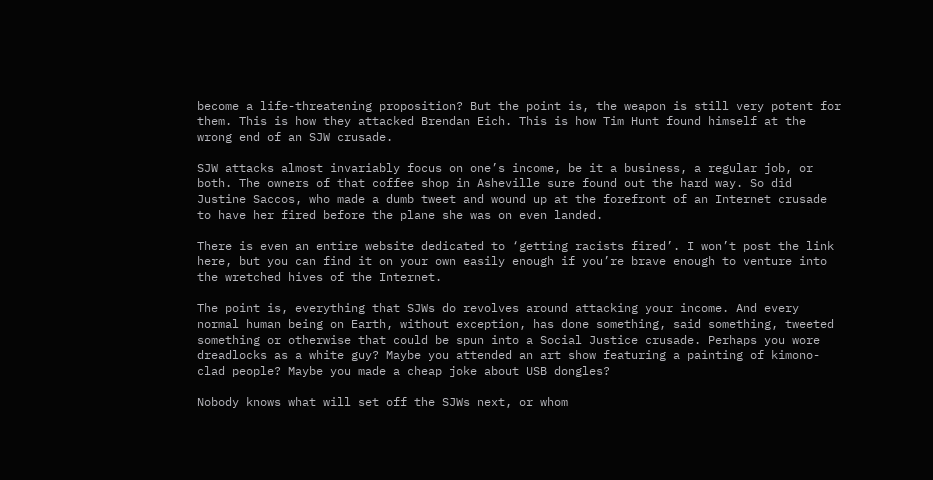become a life-threatening proposition? But the point is, the weapon is still very potent for them. This is how they attacked Brendan Eich. This is how Tim Hunt found himself at the wrong end of an SJW crusade.

SJW attacks almost invariably focus on one’s income, be it a business, a regular job, or both. The owners of that coffee shop in Asheville sure found out the hard way. So did Justine Saccos, who made a dumb tweet and wound up at the forefront of an Internet crusade to have her fired before the plane she was on even landed.

There is even an entire website dedicated to ‘getting racists fired’. I won’t post the link here, but you can find it on your own easily enough if you’re brave enough to venture into the wretched hives of the Internet.

The point is, everything that SJWs do revolves around attacking your income. And every normal human being on Earth, without exception, has done something, said something, tweeted something or otherwise that could be spun into a Social Justice crusade. Perhaps you wore dreadlocks as a white guy? Maybe you attended an art show featuring a painting of kimono-clad people? Maybe you made a cheap joke about USB dongles?

Nobody knows what will set off the SJWs next, or whom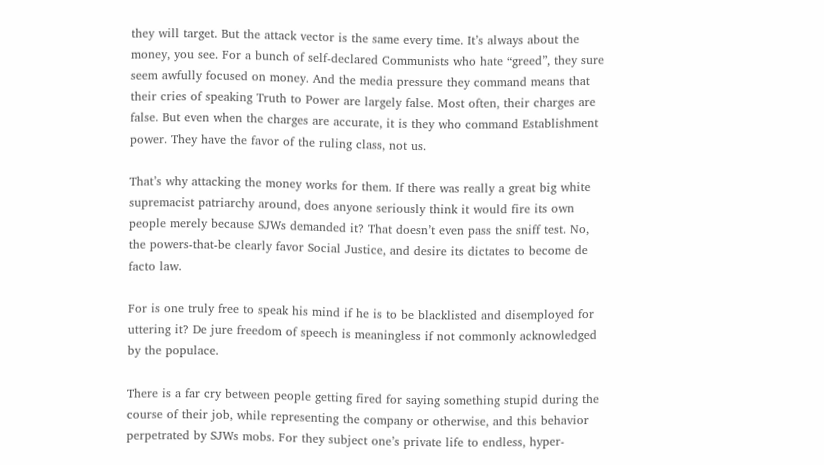they will target. But the attack vector is the same every time. It’s always about the money, you see. For a bunch of self-declared Communists who hate “greed”, they sure seem awfully focused on money. And the media pressure they command means that their cries of speaking Truth to Power are largely false. Most often, their charges are false. But even when the charges are accurate, it is they who command Establishment power. They have the favor of the ruling class, not us.

That’s why attacking the money works for them. If there was really a great big white supremacist patriarchy around, does anyone seriously think it would fire its own people merely because SJWs demanded it? That doesn’t even pass the sniff test. No, the powers-that-be clearly favor Social Justice, and desire its dictates to become de facto law.

For is one truly free to speak his mind if he is to be blacklisted and disemployed for uttering it? De jure freedom of speech is meaningless if not commonly acknowledged by the populace.

There is a far cry between people getting fired for saying something stupid during the course of their job, while representing the company or otherwise, and this behavior perpetrated by SJWs mobs. For they subject one’s private life to endless, hyper-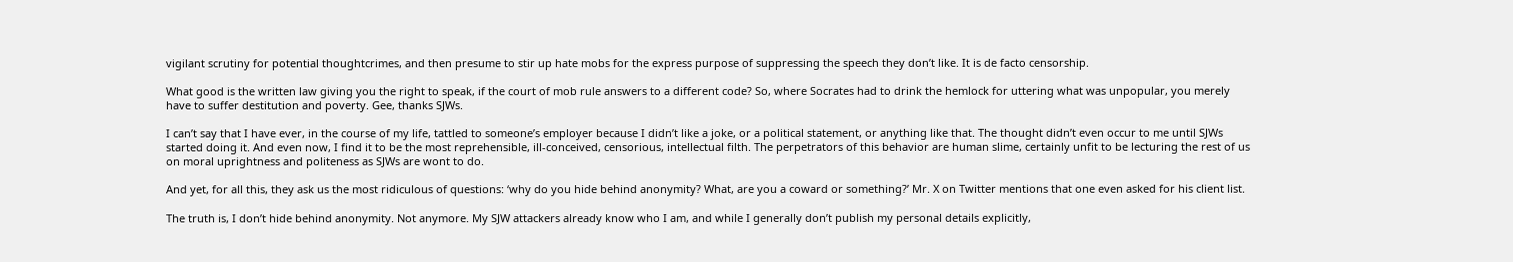vigilant scrutiny for potential thoughtcrimes, and then presume to stir up hate mobs for the express purpose of suppressing the speech they don’t like. It is de facto censorship.

What good is the written law giving you the right to speak, if the court of mob rule answers to a different code? So, where Socrates had to drink the hemlock for uttering what was unpopular, you merely have to suffer destitution and poverty. Gee, thanks SJWs.

I can’t say that I have ever, in the course of my life, tattled to someone’s employer because I didn’t like a joke, or a political statement, or anything like that. The thought didn’t even occur to me until SJWs started doing it. And even now, I find it to be the most reprehensible, ill-conceived, censorious, intellectual filth. The perpetrators of this behavior are human slime, certainly unfit to be lecturing the rest of us on moral uprightness and politeness as SJWs are wont to do.

And yet, for all this, they ask us the most ridiculous of questions: ‘why do you hide behind anonymity? What, are you a coward or something?’ Mr. X on Twitter mentions that one even asked for his client list.

The truth is, I don’t hide behind anonymity. Not anymore. My SJW attackers already know who I am, and while I generally don’t publish my personal details explicitly,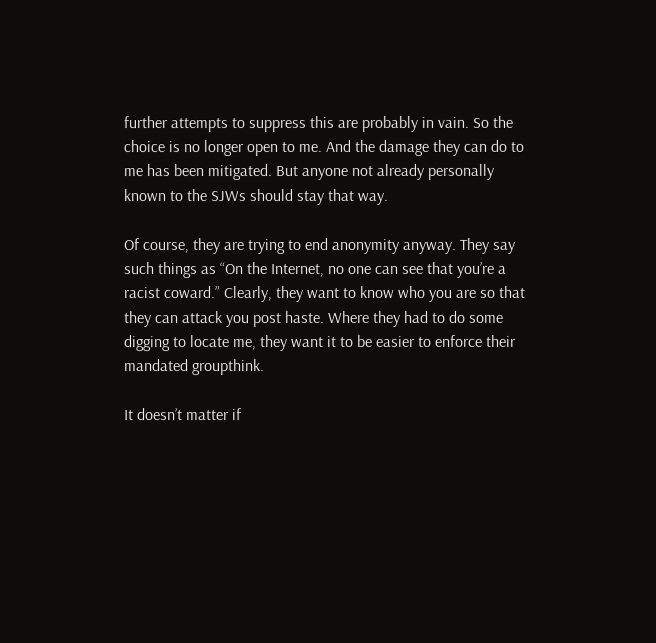further attempts to suppress this are probably in vain. So the choice is no longer open to me. And the damage they can do to me has been mitigated. But anyone not already personally known to the SJWs should stay that way.

Of course, they are trying to end anonymity anyway. They say such things as “On the Internet, no one can see that you’re a racist coward.” Clearly, they want to know who you are so that they can attack you post haste. Where they had to do some digging to locate me, they want it to be easier to enforce their mandated groupthink.

It doesn’t matter if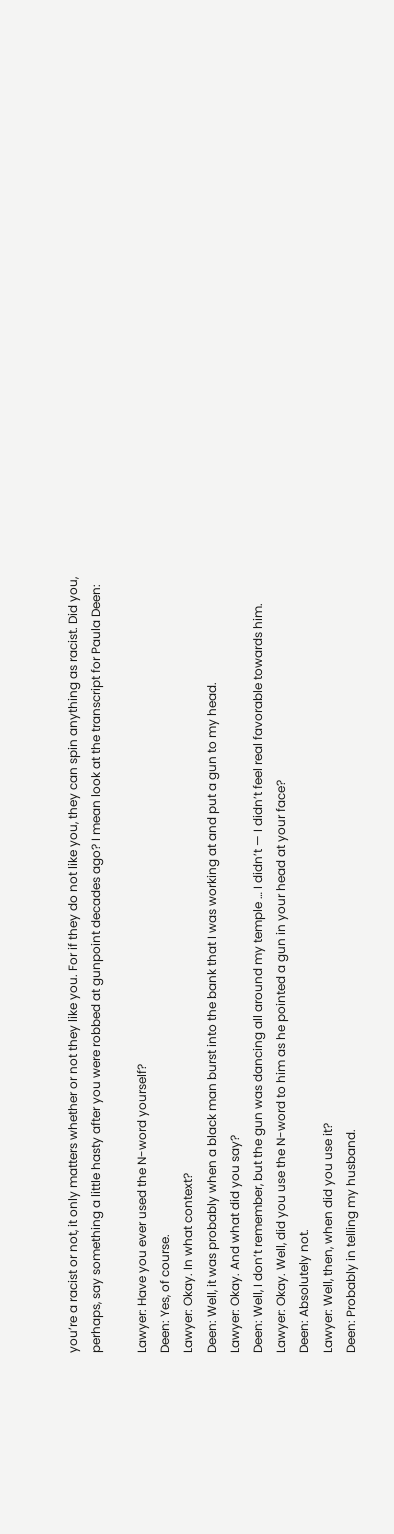you’re a racist or not, it only matters whether or not they like you. For if they do not like you, they can spin anything as racist. Did you, perhaps, say something a little hasty after you were robbed at gunpoint decades ago? I mean look at the transcript for Paula Deen:

Lawyer: Have you ever used the N-word yourself?
Deen: Yes, of course.
Lawyer: Okay. In what context?
Deen: Well, it was probably when a black man burst into the bank that I was working at and put a gun to my head.
Lawyer: Okay. And what did you say?
Deen: Well, I don’t remember, but the gun was dancing all around my temple … I didn’t — I didn’t feel real favorable towards him.
Lawyer: Okay. Well, did you use the N-word to him as he pointed a gun in your head at your face?
Deen: Absolutely not.
Lawyer: Well, then, when did you use it?
Deen: Probably in telling my husband.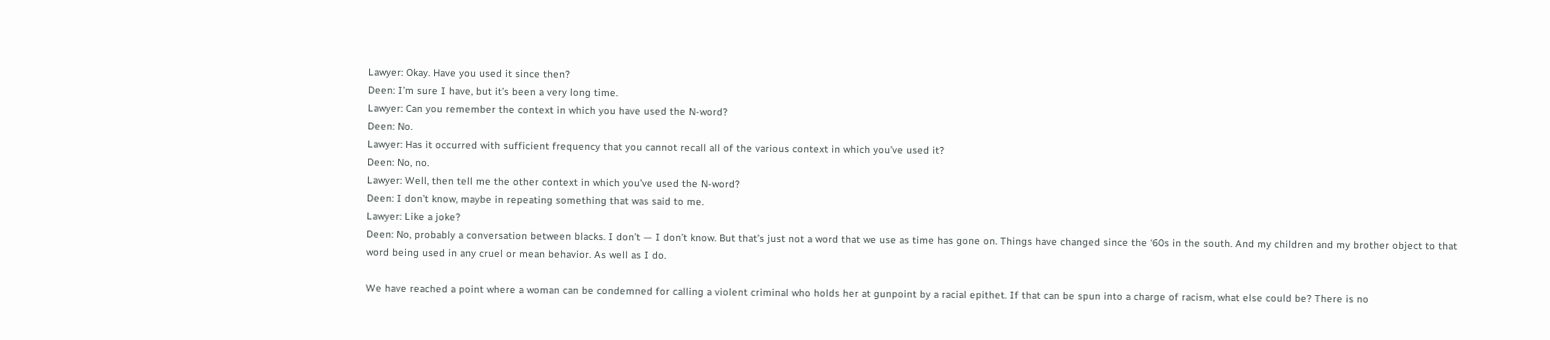Lawyer: Okay. Have you used it since then?
Deen: I’m sure I have, but it’s been a very long time.
Lawyer: Can you remember the context in which you have used the N-word?
Deen: No.
Lawyer: Has it occurred with sufficient frequency that you cannot recall all of the various context in which you’ve used it?
Deen: No, no.
Lawyer: Well, then tell me the other context in which you’ve used the N-word?
Deen: I don’t know, maybe in repeating something that was said to me.
Lawyer: Like a joke?
Deen: No, probably a conversation between blacks. I don’t — I don’t know. But that’s just not a word that we use as time has gone on. Things have changed since the ‘60s in the south. And my children and my brother object to that word being used in any cruel or mean behavior. As well as I do.

We have reached a point where a woman can be condemned for calling a violent criminal who holds her at gunpoint by a racial epithet. If that can be spun into a charge of racism, what else could be? There is no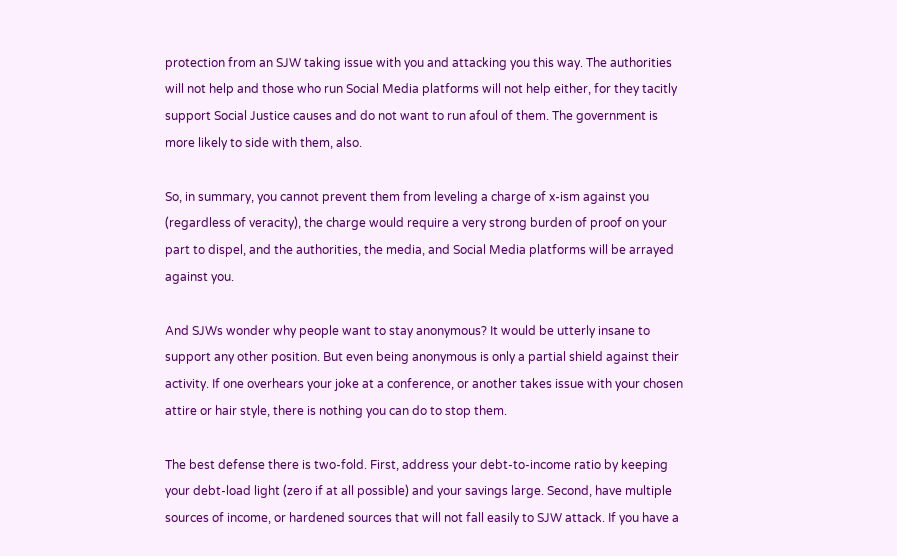protection from an SJW taking issue with you and attacking you this way. The authorities will not help and those who run Social Media platforms will not help either, for they tacitly support Social Justice causes and do not want to run afoul of them. The government is more likely to side with them, also.

So, in summary, you cannot prevent them from leveling a charge of x-ism against you (regardless of veracity), the charge would require a very strong burden of proof on your part to dispel, and the authorities, the media, and Social Media platforms will be arrayed against you.

And SJWs wonder why people want to stay anonymous? It would be utterly insane to support any other position. But even being anonymous is only a partial shield against their activity. If one overhears your joke at a conference, or another takes issue with your chosen attire or hair style, there is nothing you can do to stop them.

The best defense there is two-fold. First, address your debt-to-income ratio by keeping your debt-load light (zero if at all possible) and your savings large. Second, have multiple sources of income, or hardened sources that will not fall easily to SJW attack. If you have a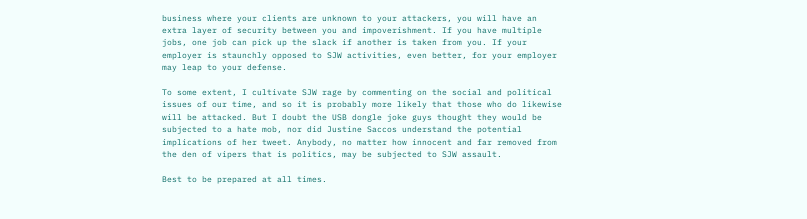business where your clients are unknown to your attackers, you will have an extra layer of security between you and impoverishment. If you have multiple jobs, one job can pick up the slack if another is taken from you. If your employer is staunchly opposed to SJW activities, even better, for your employer may leap to your defense.

To some extent, I cultivate SJW rage by commenting on the social and political issues of our time, and so it is probably more likely that those who do likewise will be attacked. But I doubt the USB dongle joke guys thought they would be subjected to a hate mob, nor did Justine Saccos understand the potential implications of her tweet. Anybody, no matter how innocent and far removed from the den of vipers that is politics, may be subjected to SJW assault.

Best to be prepared at all times.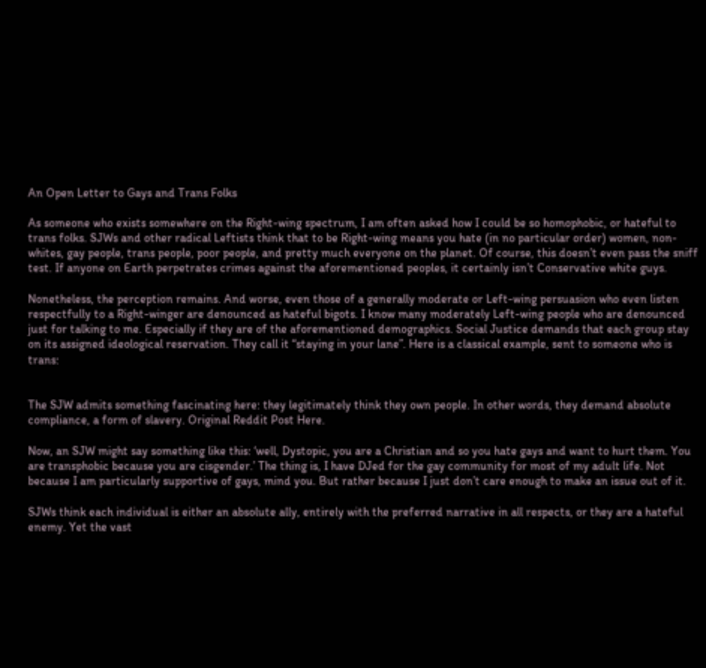An Open Letter to Gays and Trans Folks

As someone who exists somewhere on the Right-wing spectrum, I am often asked how I could be so homophobic, or hateful to trans folks. SJWs and other radical Leftists think that to be Right-wing means you hate (in no particular order) women, non-whites, gay people, trans people, poor people, and pretty much everyone on the planet. Of course, this doesn’t even pass the sniff test. If anyone on Earth perpetrates crimes against the aforementioned peoples, it certainly isn’t Conservative white guys.

Nonetheless, the perception remains. And worse, even those of a generally moderate or Left-wing persuasion who even listen respectfully to a Right-winger are denounced as hateful bigots. I know many moderately Left-wing people who are denounced just for talking to me. Especially if they are of the aforementioned demographics. Social Justice demands that each group stay on its assigned ideological reservation. They call it “staying in your lane”. Here is a classical example, sent to someone who is trans:


The SJW admits something fascinating here: they legitimately think they own people. In other words, they demand absolute compliance, a form of slavery. Original Reddit Post Here.

Now, an SJW might say something like this: ‘well, Dystopic, you are a Christian and so you hate gays and want to hurt them. You are transphobic because you are cisgender.’ The thing is, I have DJed for the gay community for most of my adult life. Not because I am particularly supportive of gays, mind you. But rather because I just don’t care enough to make an issue out of it.

SJWs think each individual is either an absolute ally, entirely with the preferred narrative in all respects, or they are a hateful enemy. Yet the vast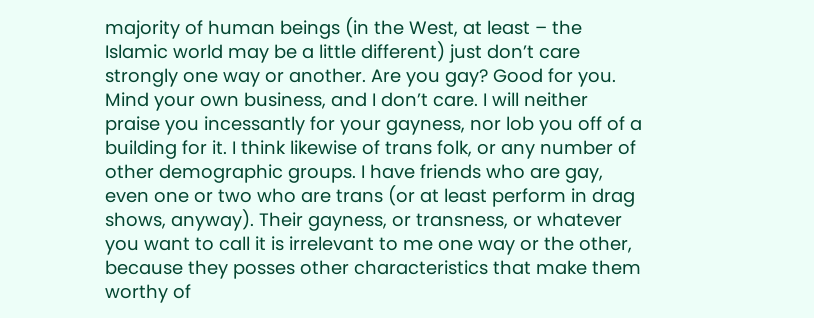majority of human beings (in the West, at least – the Islamic world may be a little different) just don’t care strongly one way or another. Are you gay? Good for you. Mind your own business, and I don’t care. I will neither praise you incessantly for your gayness, nor lob you off of a building for it. I think likewise of trans folk, or any number of other demographic groups. I have friends who are gay, even one or two who are trans (or at least perform in drag shows, anyway). Their gayness, or transness, or whatever you want to call it is irrelevant to me one way or the other, because they posses other characteristics that make them worthy of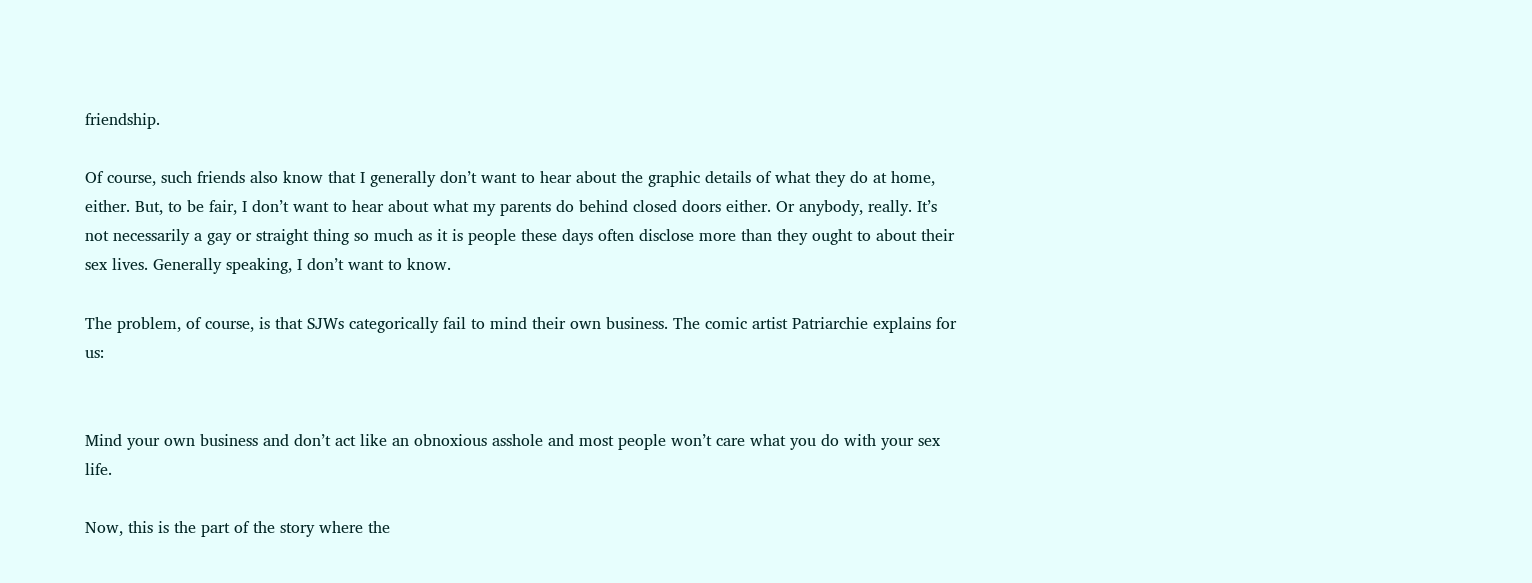friendship.

Of course, such friends also know that I generally don’t want to hear about the graphic details of what they do at home, either. But, to be fair, I don’t want to hear about what my parents do behind closed doors either. Or anybody, really. It’s not necessarily a gay or straight thing so much as it is people these days often disclose more than they ought to about their sex lives. Generally speaking, I don’t want to know.

The problem, of course, is that SJWs categorically fail to mind their own business. The comic artist Patriarchie explains for us:


Mind your own business and don’t act like an obnoxious asshole and most people won’t care what you do with your sex life.

Now, this is the part of the story where the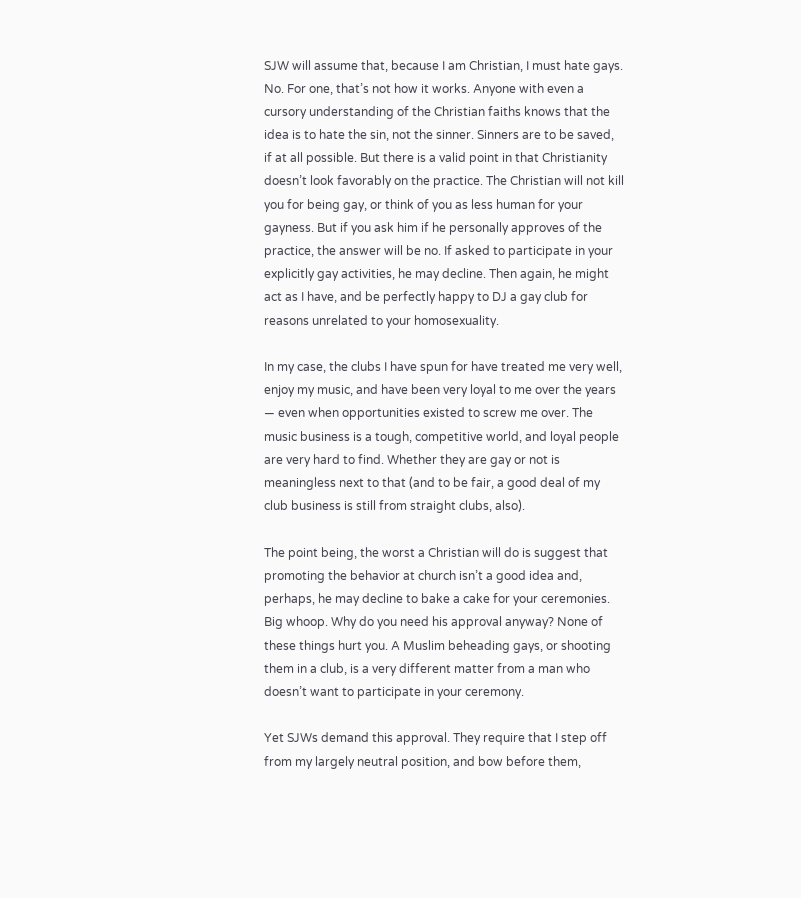SJW will assume that, because I am Christian, I must hate gays. No. For one, that’s not how it works. Anyone with even a cursory understanding of the Christian faiths knows that the idea is to hate the sin, not the sinner. Sinners are to be saved, if at all possible. But there is a valid point in that Christianity doesn’t look favorably on the practice. The Christian will not kill you for being gay, or think of you as less human for your gayness. But if you ask him if he personally approves of the practice, the answer will be no. If asked to participate in your explicitly gay activities, he may decline. Then again, he might act as I have, and be perfectly happy to DJ a gay club for reasons unrelated to your homosexuality.

In my case, the clubs I have spun for have treated me very well, enjoy my music, and have been very loyal to me over the years — even when opportunities existed to screw me over. The music business is a tough, competitive world, and loyal people are very hard to find. Whether they are gay or not is meaningless next to that (and to be fair, a good deal of my club business is still from straight clubs, also).

The point being, the worst a Christian will do is suggest that promoting the behavior at church isn’t a good idea and, perhaps, he may decline to bake a cake for your ceremonies. Big whoop. Why do you need his approval anyway? None of these things hurt you. A Muslim beheading gays, or shooting them in a club, is a very different matter from a man who doesn’t want to participate in your ceremony.

Yet SJWs demand this approval. They require that I step off from my largely neutral position, and bow before them,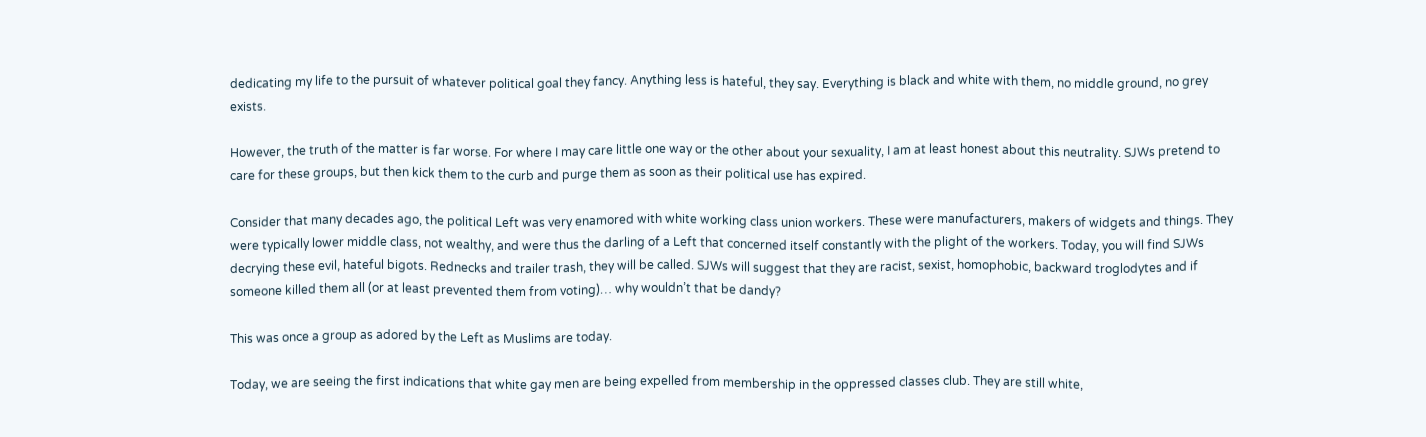dedicating my life to the pursuit of whatever political goal they fancy. Anything less is hateful, they say. Everything is black and white with them, no middle ground, no grey exists.

However, the truth of the matter is far worse. For where I may care little one way or the other about your sexuality, I am at least honest about this neutrality. SJWs pretend to care for these groups, but then kick them to the curb and purge them as soon as their political use has expired.

Consider that many decades ago, the political Left was very enamored with white working class union workers. These were manufacturers, makers of widgets and things. They were typically lower middle class, not wealthy, and were thus the darling of a Left that concerned itself constantly with the plight of the workers. Today, you will find SJWs decrying these evil, hateful bigots. Rednecks and trailer trash, they will be called. SJWs will suggest that they are racist, sexist, homophobic, backward troglodytes and if someone killed them all (or at least prevented them from voting)… why wouldn’t that be dandy?

This was once a group as adored by the Left as Muslims are today.

Today, we are seeing the first indications that white gay men are being expelled from membership in the oppressed classes club. They are still white,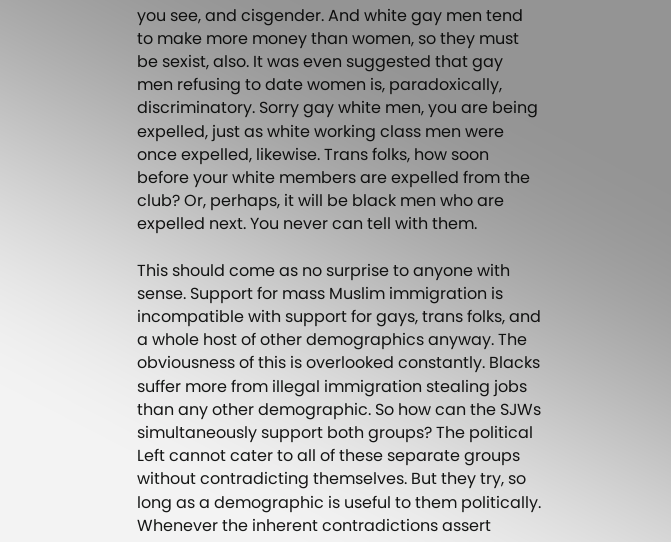you see, and cisgender. And white gay men tend to make more money than women, so they must be sexist, also. It was even suggested that gay men refusing to date women is, paradoxically, discriminatory. Sorry gay white men, you are being expelled, just as white working class men were once expelled, likewise. Trans folks, how soon before your white members are expelled from the club? Or, perhaps, it will be black men who are expelled next. You never can tell with them.

This should come as no surprise to anyone with sense. Support for mass Muslim immigration is incompatible with support for gays, trans folks, and a whole host of other demographics anyway. The obviousness of this is overlooked constantly. Blacks suffer more from illegal immigration stealing jobs than any other demographic. So how can the SJWs simultaneously support both groups? The political Left cannot cater to all of these separate groups without contradicting themselves. But they try, so long as a demographic is useful to them politically. Whenever the inherent contradictions assert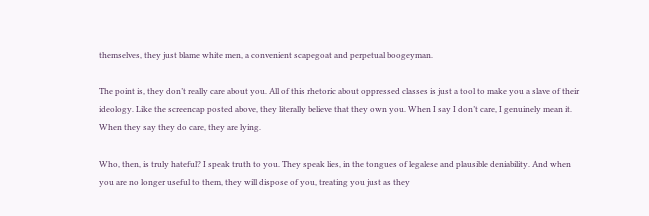themselves, they just blame white men, a convenient scapegoat and perpetual boogeyman.

The point is, they don’t really care about you. All of this rhetoric about oppressed classes is just a tool to make you a slave of their ideology. Like the screencap posted above, they literally believe that they own you. When I say I don’t care, I genuinely mean it. When they say they do care, they are lying.

Who, then, is truly hateful? I speak truth to you. They speak lies, in the tongues of legalese and plausible deniability. And when you are no longer useful to them, they will dispose of you, treating you just as they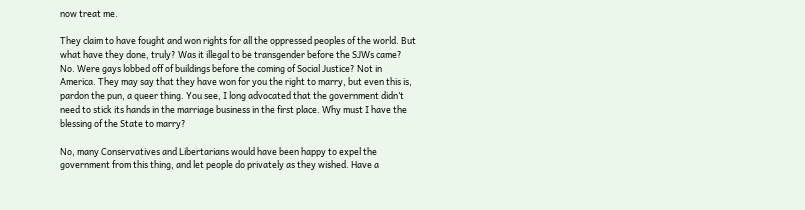now treat me.

They claim to have fought and won rights for all the oppressed peoples of the world. But what have they done, truly? Was it illegal to be transgender before the SJWs came? No. Were gays lobbed off of buildings before the coming of Social Justice? Not in America. They may say that they have won for you the right to marry, but even this is, pardon the pun, a queer thing. You see, I long advocated that the government didn’t need to stick its hands in the marriage business in the first place. Why must I have the blessing of the State to marry?

No, many Conservatives and Libertarians would have been happy to expel the government from this thing, and let people do privately as they wished. Have a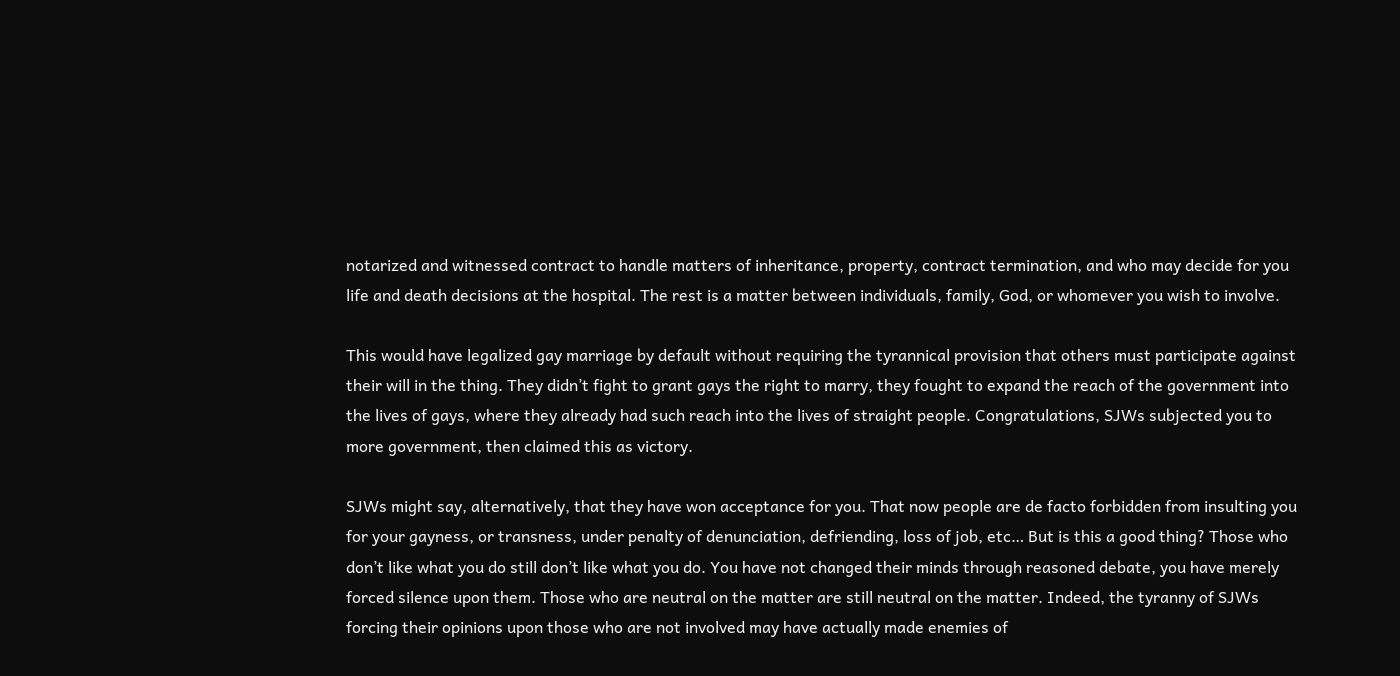notarized and witnessed contract to handle matters of inheritance, property, contract termination, and who may decide for you life and death decisions at the hospital. The rest is a matter between individuals, family, God, or whomever you wish to involve.

This would have legalized gay marriage by default without requiring the tyrannical provision that others must participate against their will in the thing. They didn’t fight to grant gays the right to marry, they fought to expand the reach of the government into the lives of gays, where they already had such reach into the lives of straight people. Congratulations, SJWs subjected you to more government, then claimed this as victory.

SJWs might say, alternatively, that they have won acceptance for you. That now people are de facto forbidden from insulting you for your gayness, or transness, under penalty of denunciation, defriending, loss of job, etc… But is this a good thing? Those who don’t like what you do still don’t like what you do. You have not changed their minds through reasoned debate, you have merely forced silence upon them. Those who are neutral on the matter are still neutral on the matter. Indeed, the tyranny of SJWs forcing their opinions upon those who are not involved may have actually made enemies of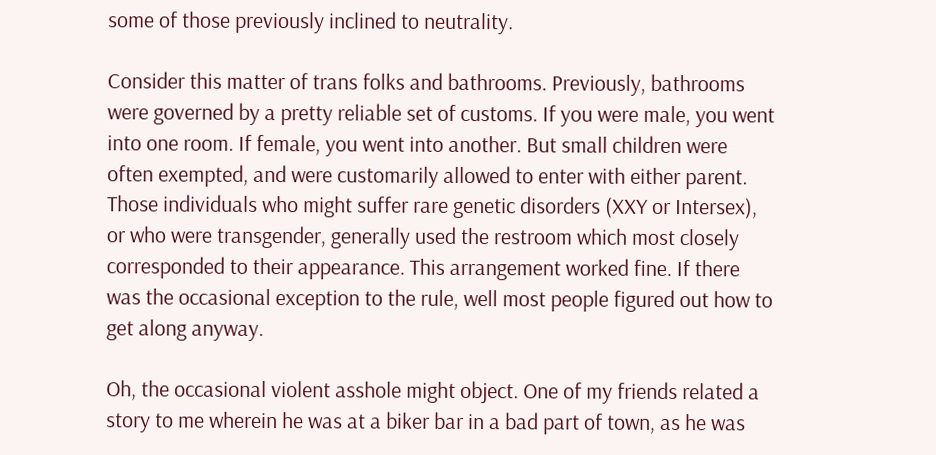some of those previously inclined to neutrality.

Consider this matter of trans folks and bathrooms. Previously, bathrooms were governed by a pretty reliable set of customs. If you were male, you went into one room. If female, you went into another. But small children were often exempted, and were customarily allowed to enter with either parent. Those individuals who might suffer rare genetic disorders (XXY or Intersex), or who were transgender, generally used the restroom which most closely corresponded to their appearance. This arrangement worked fine. If there was the occasional exception to the rule, well most people figured out how to get along anyway.

Oh, the occasional violent asshole might object. One of my friends related a story to me wherein he was at a biker bar in a bad part of town, as he was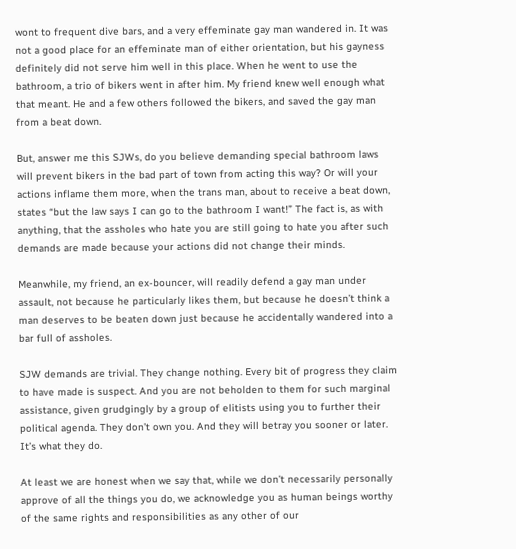wont to frequent dive bars, and a very effeminate gay man wandered in. It was not a good place for an effeminate man of either orientation, but his gayness definitely did not serve him well in this place. When he went to use the bathroom, a trio of bikers went in after him. My friend knew well enough what that meant. He and a few others followed the bikers, and saved the gay man from a beat down.

But, answer me this SJWs, do you believe demanding special bathroom laws will prevent bikers in the bad part of town from acting this way? Or will your actions inflame them more, when the trans man, about to receive a beat down, states “but the law says I can go to the bathroom I want!” The fact is, as with anything, that the assholes who hate you are still going to hate you after such demands are made because your actions did not change their minds.

Meanwhile, my friend, an ex-bouncer, will readily defend a gay man under assault, not because he particularly likes them, but because he doesn’t think a man deserves to be beaten down just because he accidentally wandered into a bar full of assholes.

SJW demands are trivial. They change nothing. Every bit of progress they claim to have made is suspect. And you are not beholden to them for such marginal assistance, given grudgingly by a group of elitists using you to further their political agenda. They don’t own you. And they will betray you sooner or later. It’s what they do.

At least we are honest when we say that, while we don’t necessarily personally approve of all the things you do, we acknowledge you as human beings worthy of the same rights and responsibilities as any other of our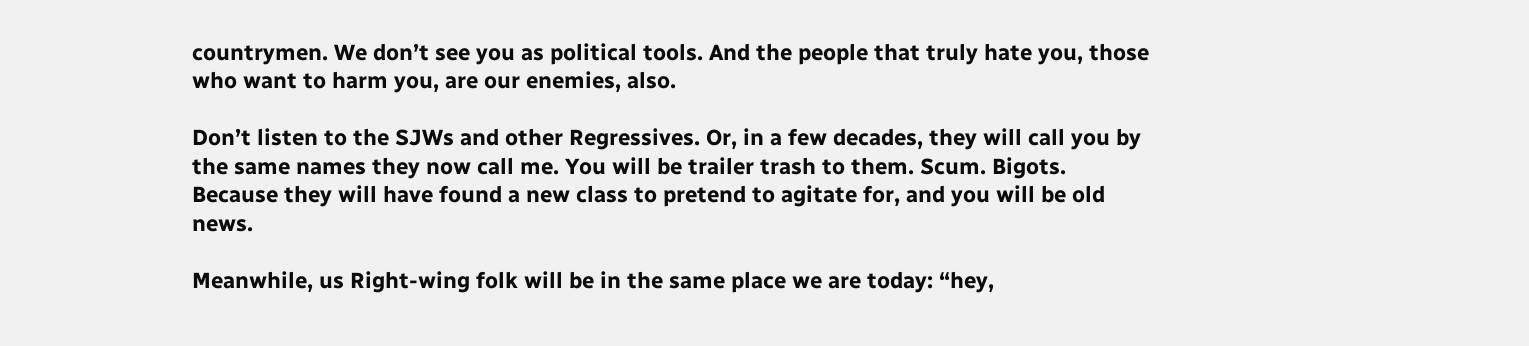countrymen. We don’t see you as political tools. And the people that truly hate you, those who want to harm you, are our enemies, also.

Don’t listen to the SJWs and other Regressives. Or, in a few decades, they will call you by the same names they now call me. You will be trailer trash to them. Scum. Bigots. Because they will have found a new class to pretend to agitate for, and you will be old news.

Meanwhile, us Right-wing folk will be in the same place we are today: “hey,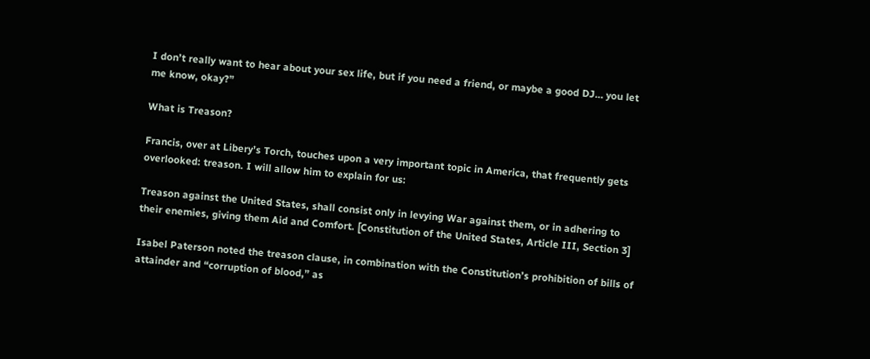I don’t really want to hear about your sex life, but if you need a friend, or maybe a good DJ… you let me know, okay?”

What is Treason?

Francis, over at Libery’s Torch, touches upon a very important topic in America, that frequently gets overlooked: treason. I will allow him to explain for us:

Treason against the United States, shall consist only in levying War against them, or in adhering to their enemies, giving them Aid and Comfort. [Constitution of the United States, Article III, Section 3]

Isabel Paterson noted the treason clause, in combination with the Constitution’s prohibition of bills of attainder and “corruption of blood,” as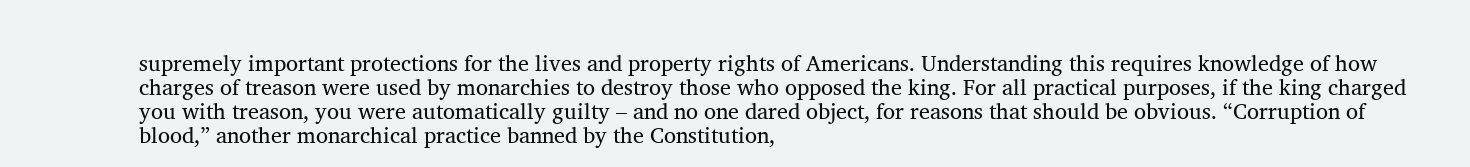supremely important protections for the lives and property rights of Americans. Understanding this requires knowledge of how charges of treason were used by monarchies to destroy those who opposed the king. For all practical purposes, if the king charged you with treason, you were automatically guilty – and no one dared object, for reasons that should be obvious. “Corruption of blood,” another monarchical practice banned by the Constitution,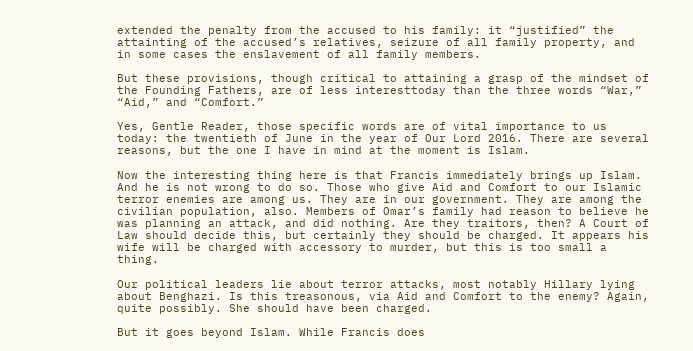extended the penalty from the accused to his family: it “justified” the attainting of the accused’s relatives, seizure of all family property, and in some cases the enslavement of all family members.

But these provisions, though critical to attaining a grasp of the mindset of the Founding Fathers, are of less interesttoday than the three words “War,” “Aid,” and “Comfort.”

Yes, Gentle Reader, those specific words are of vital importance to us today: the twentieth of June in the year of Our Lord 2016. There are several reasons, but the one I have in mind at the moment is Islam.

Now the interesting thing here is that Francis immediately brings up Islam. And he is not wrong to do so. Those who give Aid and Comfort to our Islamic terror enemies are among us. They are in our government. They are among the civilian population, also. Members of Omar’s family had reason to believe he was planning an attack, and did nothing. Are they traitors, then? A Court of Law should decide this, but certainly they should be charged. It appears his wife will be charged with accessory to murder, but this is too small a thing.

Our political leaders lie about terror attacks, most notably Hillary lying about Benghazi. Is this treasonous, via Aid and Comfort to the enemy? Again, quite possibly. She should have been charged.

But it goes beyond Islam. While Francis does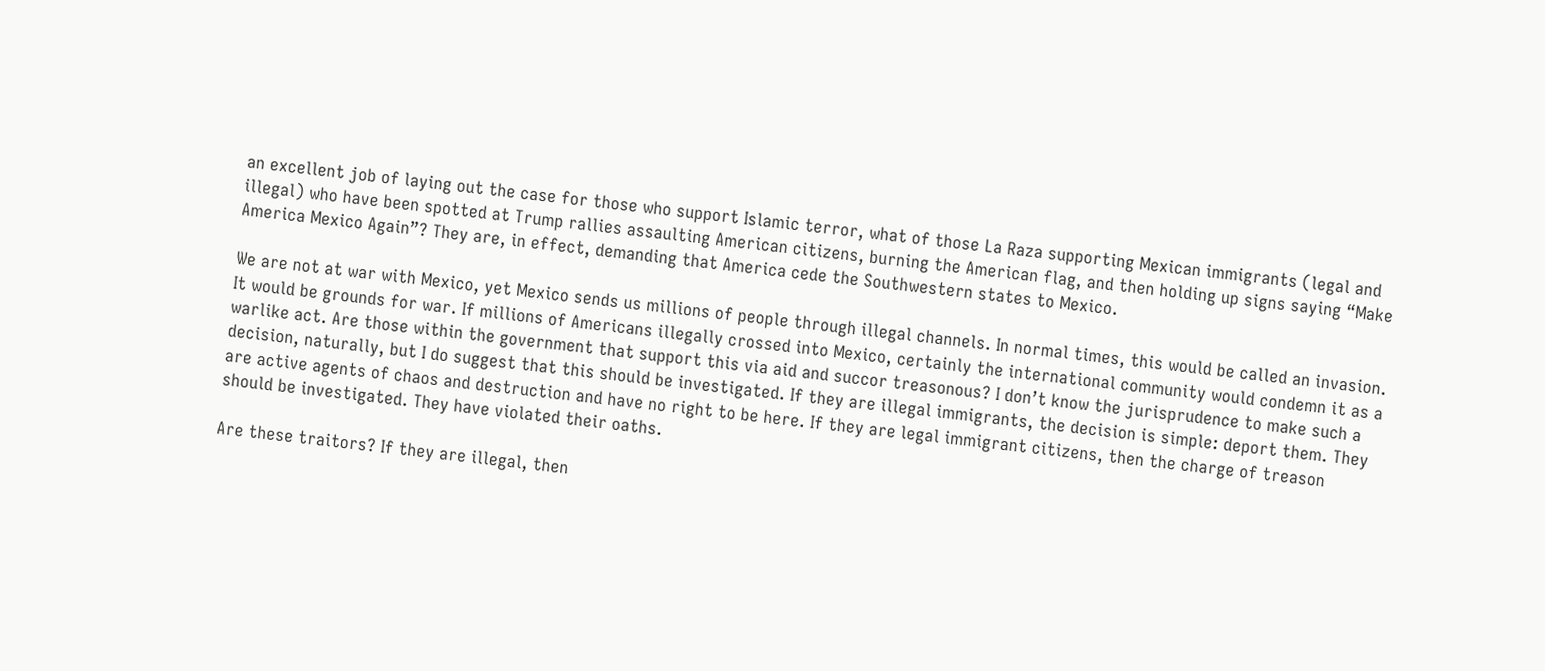an excellent job of laying out the case for those who support Islamic terror, what of those La Raza supporting Mexican immigrants (legal and illegal) who have been spotted at Trump rallies assaulting American citizens, burning the American flag, and then holding up signs saying “Make America Mexico Again”? They are, in effect, demanding that America cede the Southwestern states to Mexico.

We are not at war with Mexico, yet Mexico sends us millions of people through illegal channels. In normal times, this would be called an invasion. It would be grounds for war. If millions of Americans illegally crossed into Mexico, certainly the international community would condemn it as a warlike act. Are those within the government that support this via aid and succor treasonous? I don’t know the jurisprudence to make such a decision, naturally, but I do suggest that this should be investigated. If they are illegal immigrants, the decision is simple: deport them. They are active agents of chaos and destruction and have no right to be here. If they are legal immigrant citizens, then the charge of treason should be investigated. They have violated their oaths.

Are these traitors? If they are illegal, then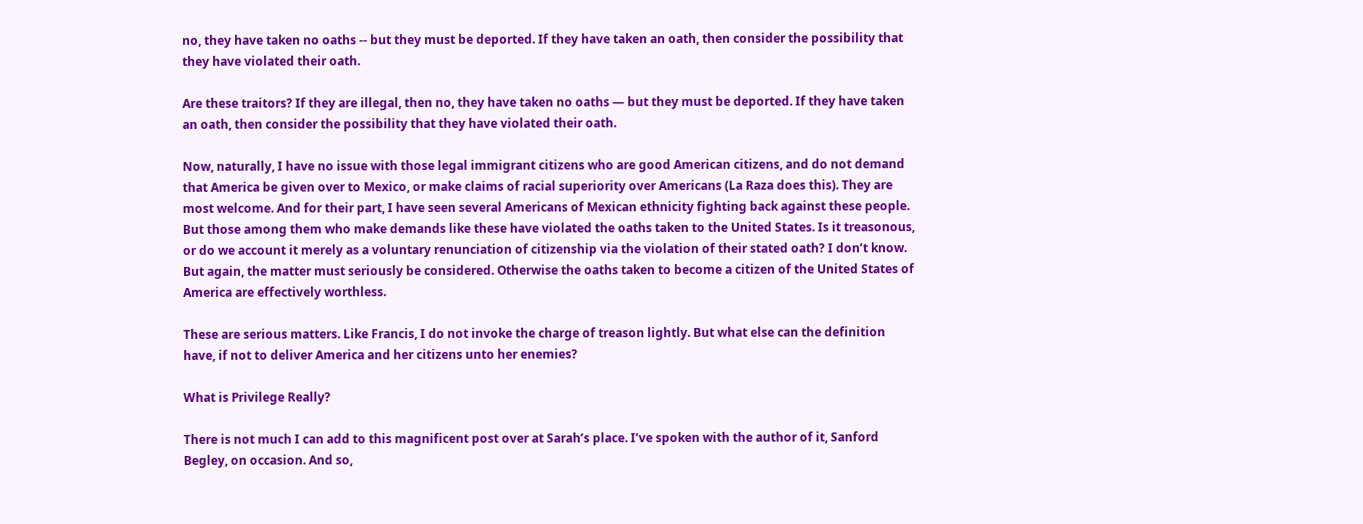no, they have taken no oaths -- but they must be deported. If they have taken an oath, then consider the possibility that they have violated their oath.

Are these traitors? If they are illegal, then no, they have taken no oaths — but they must be deported. If they have taken an oath, then consider the possibility that they have violated their oath.

Now, naturally, I have no issue with those legal immigrant citizens who are good American citizens, and do not demand that America be given over to Mexico, or make claims of racial superiority over Americans (La Raza does this). They are most welcome. And for their part, I have seen several Americans of Mexican ethnicity fighting back against these people. But those among them who make demands like these have violated the oaths taken to the United States. Is it treasonous, or do we account it merely as a voluntary renunciation of citizenship via the violation of their stated oath? I don’t know. But again, the matter must seriously be considered. Otherwise the oaths taken to become a citizen of the United States of America are effectively worthless.

These are serious matters. Like Francis, I do not invoke the charge of treason lightly. But what else can the definition have, if not to deliver America and her citizens unto her enemies?

What is Privilege Really?

There is not much I can add to this magnificent post over at Sarah’s place. I’ve spoken with the author of it, Sanford Begley, on occasion. And so,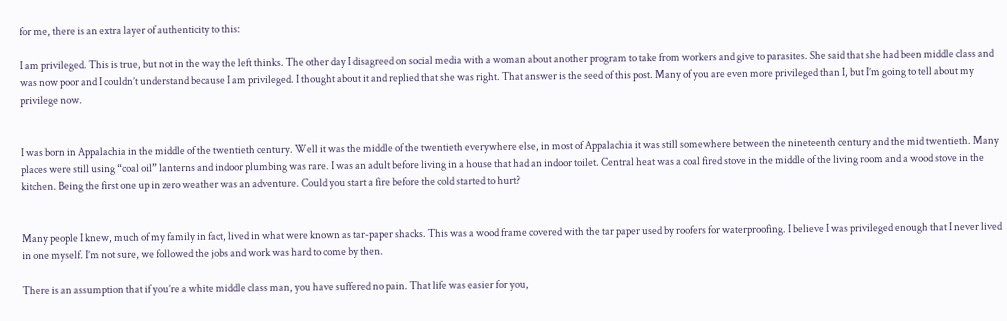for me, there is an extra layer of authenticity to this:

I am privileged. This is true, but not in the way the left thinks. The other day I disagreed on social media with a woman about another program to take from workers and give to parasites. She said that she had been middle class and was now poor and I couldn’t understand because I am privileged. I thought about it and replied that she was right. That answer is the seed of this post. Many of you are even more privileged than I, but I’m going to tell about my privilege now.


I was born in Appalachia in the middle of the twentieth century. Well it was the middle of the twentieth everywhere else, in most of Appalachia it was still somewhere between the nineteenth century and the mid twentieth. Many places were still using “coal oil” lanterns and indoor plumbing was rare. I was an adult before living in a house that had an indoor toilet. Central heat was a coal fired stove in the middle of the living room and a wood stove in the kitchen. Being the first one up in zero weather was an adventure. Could you start a fire before the cold started to hurt?


Many people I knew, much of my family in fact, lived in what were known as tar-paper shacks. This was a wood frame covered with the tar paper used by roofers for waterproofing. I believe I was privileged enough that I never lived in one myself. I’m not sure, we followed the jobs and work was hard to come by then.

There is an assumption that if you’re a white middle class man, you have suffered no pain. That life was easier for you,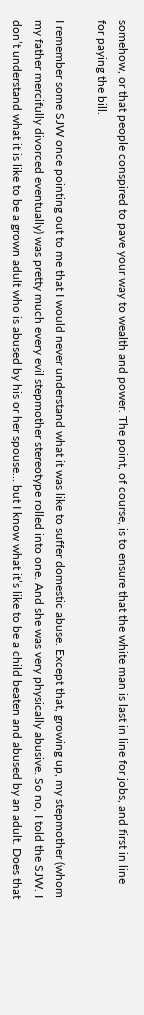somehow, or that people conspired to pave your way to wealth and power. The point, of course, is to ensure that the white man is last in line for jobs, and first in line for paying the bill.

I remember some SJW once pointing out to me that I would never understand what it was like to suffer domestic abuse. Except that, growing up, my stepmother (whom my father mercifully divorced eventually) was pretty much every evil stepmother stereotype rolled into one. And she was very physically abusive. So no, I told the SJW. I don’t understand what it is like to be a grown adult who is abused by his or her spouse… but I know what it’s like to be a child beaten and abused by an adult. Does that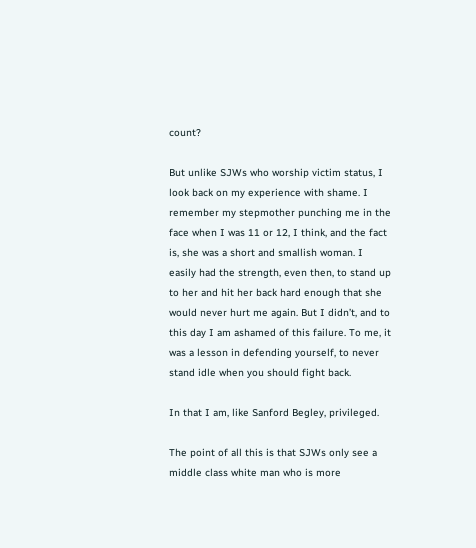count?

But unlike SJWs who worship victim status, I look back on my experience with shame. I remember my stepmother punching me in the face when I was 11 or 12, I think, and the fact is, she was a short and smallish woman. I easily had the strength, even then, to stand up to her and hit her back hard enough that she would never hurt me again. But I didn’t, and to this day I am ashamed of this failure. To me, it was a lesson in defending yourself, to never stand idle when you should fight back.

In that I am, like Sanford Begley, privileged.

The point of all this is that SJWs only see a middle class white man who is more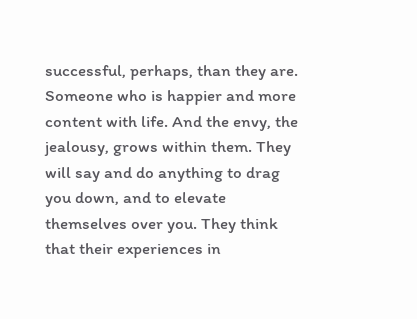successful, perhaps, than they are. Someone who is happier and more content with life. And the envy, the jealousy, grows within them. They will say and do anything to drag you down, and to elevate themselves over you. They think that their experiences in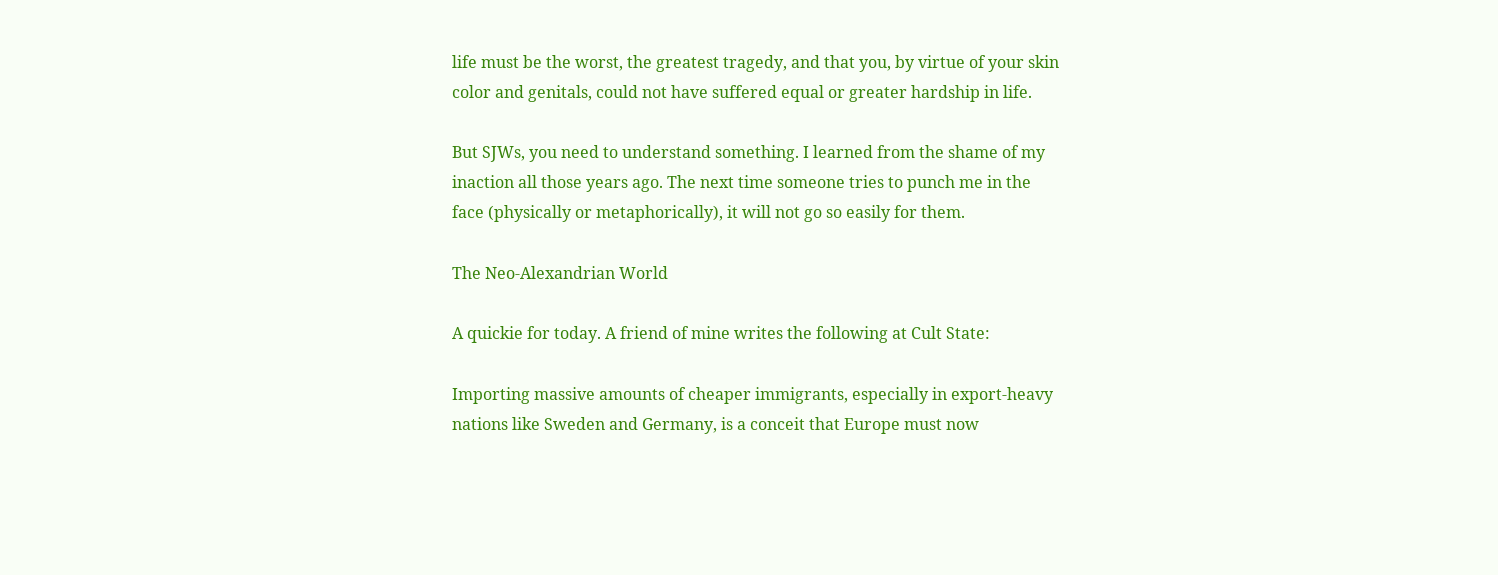life must be the worst, the greatest tragedy, and that you, by virtue of your skin color and genitals, could not have suffered equal or greater hardship in life.

But SJWs, you need to understand something. I learned from the shame of my inaction all those years ago. The next time someone tries to punch me in the face (physically or metaphorically), it will not go so easily for them.

The Neo-Alexandrian World

A quickie for today. A friend of mine writes the following at Cult State:

Importing massive amounts of cheaper immigrants, especially in export-heavy nations like Sweden and Germany, is a conceit that Europe must now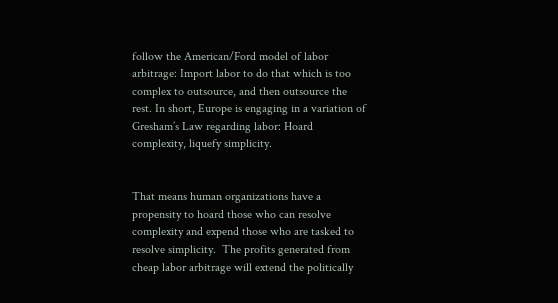follow the American/Ford model of labor arbitrage: Import labor to do that which is too complex to outsource, and then outsource the rest. In short, Europe is engaging in a variation of Gresham’s Law regarding labor: Hoard complexity, liquefy simplicity.


That means human organizations have a propensity to hoard those who can resolve complexity and expend those who are tasked to resolve simplicity.  The profits generated from cheap labor arbitrage will extend the politically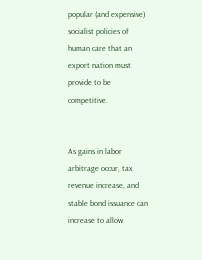popular (and expensive) socialist policies of human care that an export nation must provide to be competitive.


As gains in labor arbitrage occur, tax revenue increase, and stable bond issuance can increase to allow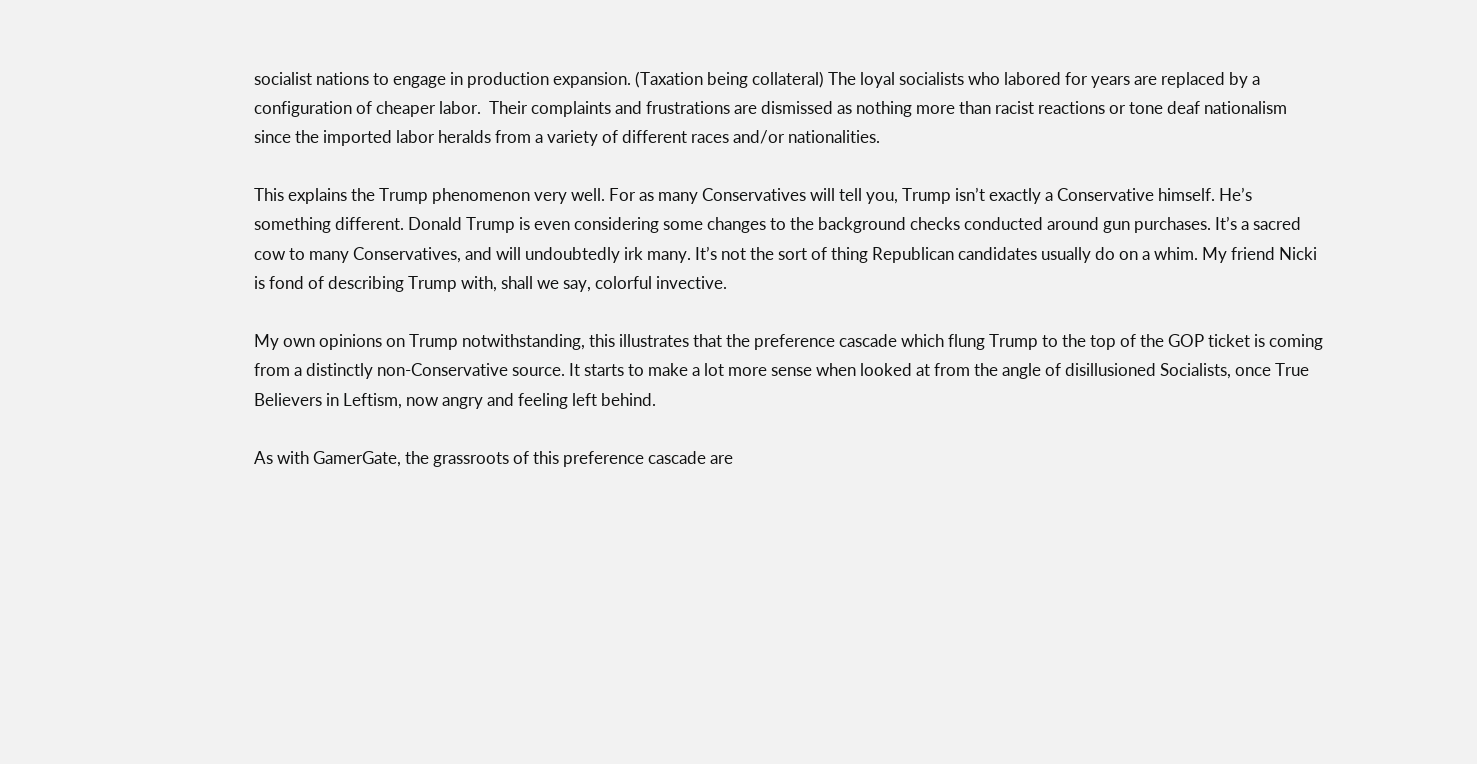socialist nations to engage in production expansion. (Taxation being collateral) The loyal socialists who labored for years are replaced by a configuration of cheaper labor.  Their complaints and frustrations are dismissed as nothing more than racist reactions or tone deaf nationalism since the imported labor heralds from a variety of different races and/or nationalities.

This explains the Trump phenomenon very well. For as many Conservatives will tell you, Trump isn’t exactly a Conservative himself. He’s something different. Donald Trump is even considering some changes to the background checks conducted around gun purchases. It’s a sacred cow to many Conservatives, and will undoubtedly irk many. It’s not the sort of thing Republican candidates usually do on a whim. My friend Nicki is fond of describing Trump with, shall we say, colorful invective.

My own opinions on Trump notwithstanding, this illustrates that the preference cascade which flung Trump to the top of the GOP ticket is coming from a distinctly non-Conservative source. It starts to make a lot more sense when looked at from the angle of disillusioned Socialists, once True Believers in Leftism, now angry and feeling left behind.

As with GamerGate, the grassroots of this preference cascade are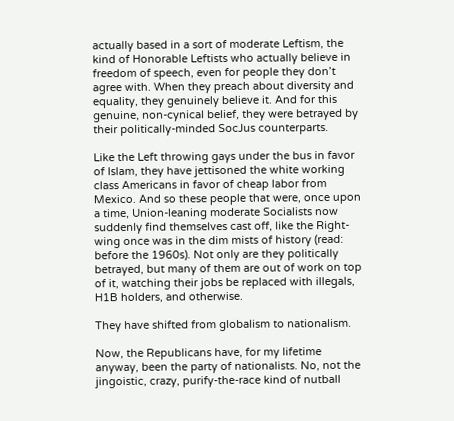actually based in a sort of moderate Leftism, the kind of Honorable Leftists who actually believe in freedom of speech, even for people they don’t agree with. When they preach about diversity and equality, they genuinely believe it. And for this genuine, non-cynical belief, they were betrayed by their politically-minded SocJus counterparts.

Like the Left throwing gays under the bus in favor of Islam, they have jettisoned the white working class Americans in favor of cheap labor from Mexico. And so these people that were, once upon a time, Union-leaning moderate Socialists now suddenly find themselves cast off, like the Right-wing once was in the dim mists of history (read: before the 1960s). Not only are they politically betrayed, but many of them are out of work on top of it, watching their jobs be replaced with illegals, H1B holders, and otherwise.

They have shifted from globalism to nationalism.

Now, the Republicans have, for my lifetime anyway, been the party of nationalists. No, not the jingoistic, crazy, purify-the-race kind of nutball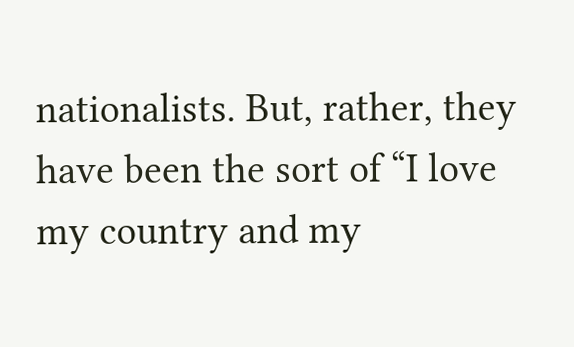nationalists. But, rather, they have been the sort of “I love my country and my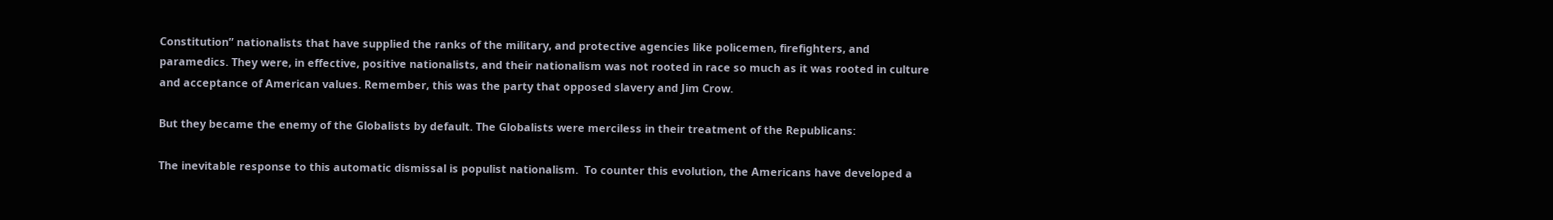Constitution” nationalists that have supplied the ranks of the military, and protective agencies like policemen, firefighters, and paramedics. They were, in effective, positive nationalists, and their nationalism was not rooted in race so much as it was rooted in culture and acceptance of American values. Remember, this was the party that opposed slavery and Jim Crow.

But they became the enemy of the Globalists by default. The Globalists were merciless in their treatment of the Republicans:

The inevitable response to this automatic dismissal is populist nationalism.  To counter this evolution, the Americans have developed a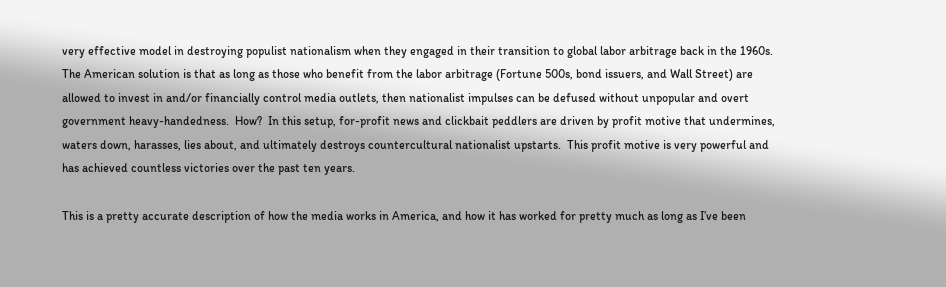very effective model in destroying populist nationalism when they engaged in their transition to global labor arbitrage back in the 1960s.  The American solution is that as long as those who benefit from the labor arbitrage (Fortune 500s, bond issuers, and Wall Street) are allowed to invest in and/or financially control media outlets, then nationalist impulses can be defused without unpopular and overt government heavy-handedness.  How?  In this setup, for-profit news and clickbait peddlers are driven by profit motive that undermines, waters down, harasses, lies about, and ultimately destroys countercultural nationalist upstarts.  This profit motive is very powerful and has achieved countless victories over the past ten years.

This is a pretty accurate description of how the media works in America, and how it has worked for pretty much as long as I’ve been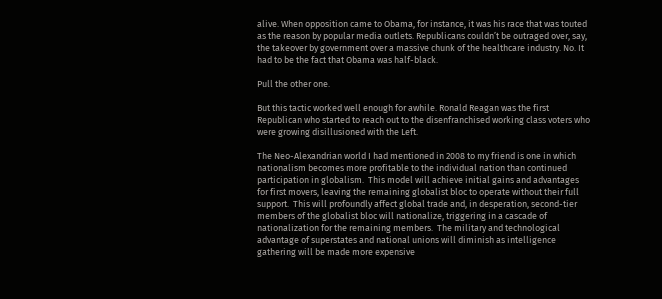alive. When opposition came to Obama, for instance, it was his race that was touted as the reason by popular media outlets. Republicans couldn’t be outraged over, say, the takeover by government over a massive chunk of the healthcare industry. No. It had to be the fact that Obama was half-black.

Pull the other one.

But this tactic worked well enough for awhile. Ronald Reagan was the first Republican who started to reach out to the disenfranchised working class voters who were growing disillusioned with the Left.

The Neo-Alexandrian world I had mentioned in 2008 to my friend is one in which nationalism becomes more profitable to the individual nation than continued participation in globalism.  This model will achieve initial gains and advantages for first movers, leaving the remaining globalist bloc to operate without their full support.  This will profoundly affect global trade and, in desperation, second-tier members of the globalist bloc will nationalize, triggering in a cascade of nationalization for the remaining members.  The military and technological advantage of superstates and national unions will diminish as intelligence gathering will be made more expensive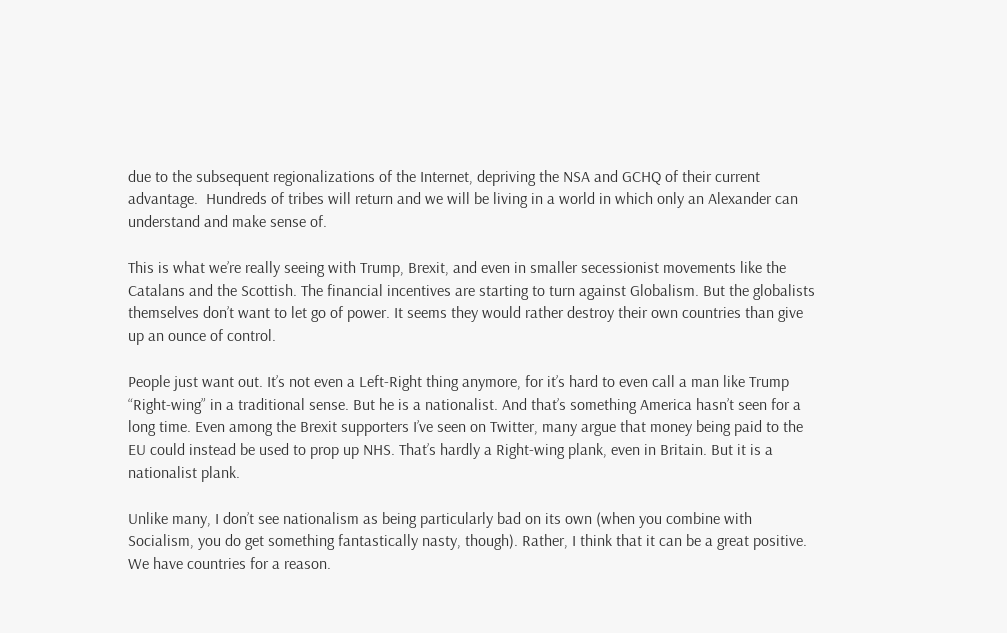due to the subsequent regionalizations of the Internet, depriving the NSA and GCHQ of their current advantage.  Hundreds of tribes will return and we will be living in a world in which only an Alexander can understand and make sense of.

This is what we’re really seeing with Trump, Brexit, and even in smaller secessionist movements like the Catalans and the Scottish. The financial incentives are starting to turn against Globalism. But the globalists themselves don’t want to let go of power. It seems they would rather destroy their own countries than give up an ounce of control.

People just want out. It’s not even a Left-Right thing anymore, for it’s hard to even call a man like Trump “Right-wing” in a traditional sense. But he is a nationalist. And that’s something America hasn’t seen for a long time. Even among the Brexit supporters I’ve seen on Twitter, many argue that money being paid to the EU could instead be used to prop up NHS. That’s hardly a Right-wing plank, even in Britain. But it is a nationalist plank.

Unlike many, I don’t see nationalism as being particularly bad on its own (when you combine with Socialism, you do get something fantastically nasty, though). Rather, I think that it can be a great positive. We have countries for a reason.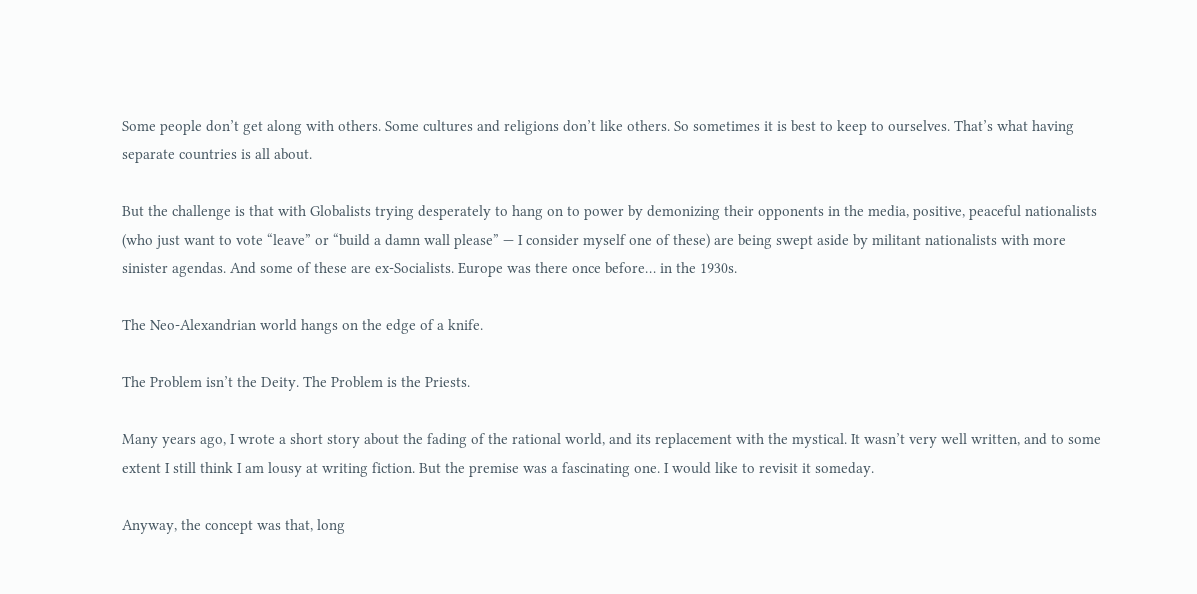Some people don’t get along with others. Some cultures and religions don’t like others. So sometimes it is best to keep to ourselves. That’s what having separate countries is all about.

But the challenge is that with Globalists trying desperately to hang on to power by demonizing their opponents in the media, positive, peaceful nationalists (who just want to vote “leave” or “build a damn wall please” — I consider myself one of these) are being swept aside by militant nationalists with more sinister agendas. And some of these are ex-Socialists. Europe was there once before… in the 1930s.

The Neo-Alexandrian world hangs on the edge of a knife.

The Problem isn’t the Deity. The Problem is the Priests.

Many years ago, I wrote a short story about the fading of the rational world, and its replacement with the mystical. It wasn’t very well written, and to some extent I still think I am lousy at writing fiction. But the premise was a fascinating one. I would like to revisit it someday.

Anyway, the concept was that, long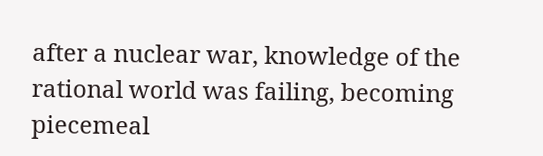after a nuclear war, knowledge of the rational world was failing, becoming piecemeal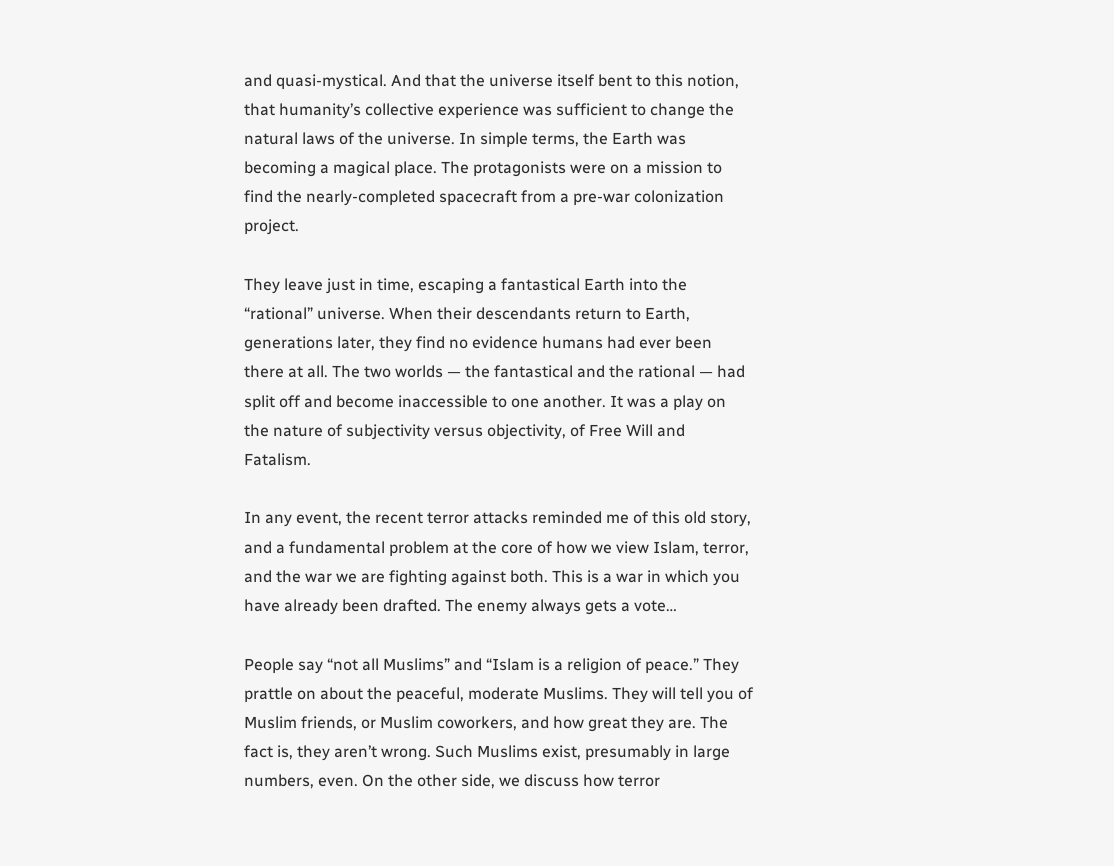and quasi-mystical. And that the universe itself bent to this notion, that humanity’s collective experience was sufficient to change the natural laws of the universe. In simple terms, the Earth was becoming a magical place. The protagonists were on a mission to find the nearly-completed spacecraft from a pre-war colonization project.

They leave just in time, escaping a fantastical Earth into the “rational” universe. When their descendants return to Earth, generations later, they find no evidence humans had ever been there at all. The two worlds — the fantastical and the rational — had split off and become inaccessible to one another. It was a play on the nature of subjectivity versus objectivity, of Free Will and Fatalism.

In any event, the recent terror attacks reminded me of this old story, and a fundamental problem at the core of how we view Islam, terror, and the war we are fighting against both. This is a war in which you have already been drafted. The enemy always gets a vote…

People say “not all Muslims” and “Islam is a religion of peace.” They prattle on about the peaceful, moderate Muslims. They will tell you of Muslim friends, or Muslim coworkers, and how great they are. The fact is, they aren’t wrong. Such Muslims exist, presumably in large numbers, even. On the other side, we discuss how terror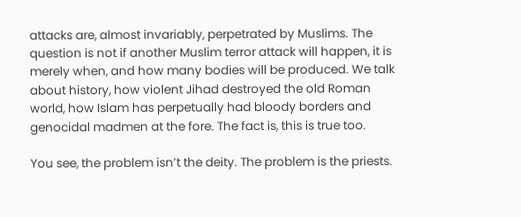attacks are, almost invariably, perpetrated by Muslims. The question is not if another Muslim terror attack will happen, it is merely when, and how many bodies will be produced. We talk about history, how violent Jihad destroyed the old Roman world, how Islam has perpetually had bloody borders and genocidal madmen at the fore. The fact is, this is true too.

You see, the problem isn’t the deity. The problem is the priests.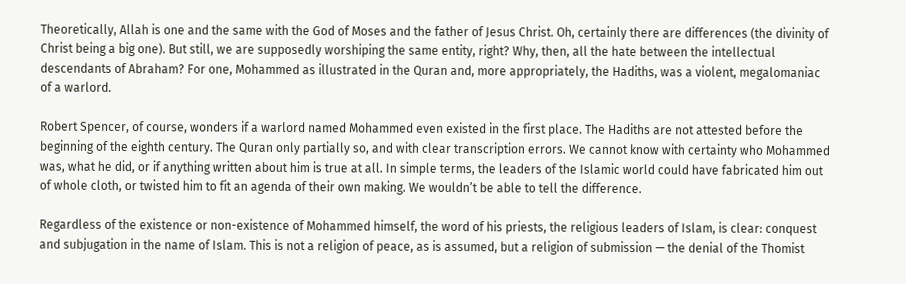Theoretically, Allah is one and the same with the God of Moses and the father of Jesus Christ. Oh, certainly there are differences (the divinity of Christ being a big one). But still, we are supposedly worshiping the same entity, right? Why, then, all the hate between the intellectual descendants of Abraham? For one, Mohammed as illustrated in the Quran and, more appropriately, the Hadiths, was a violent, megalomaniac of a warlord.

Robert Spencer, of course, wonders if a warlord named Mohammed even existed in the first place. The Hadiths are not attested before the beginning of the eighth century. The Quran only partially so, and with clear transcription errors. We cannot know with certainty who Mohammed was, what he did, or if anything written about him is true at all. In simple terms, the leaders of the Islamic world could have fabricated him out of whole cloth, or twisted him to fit an agenda of their own making. We wouldn’t be able to tell the difference.

Regardless of the existence or non-existence of Mohammed himself, the word of his priests, the religious leaders of Islam, is clear: conquest and subjugation in the name of Islam. This is not a religion of peace, as is assumed, but a religion of submission — the denial of the Thomist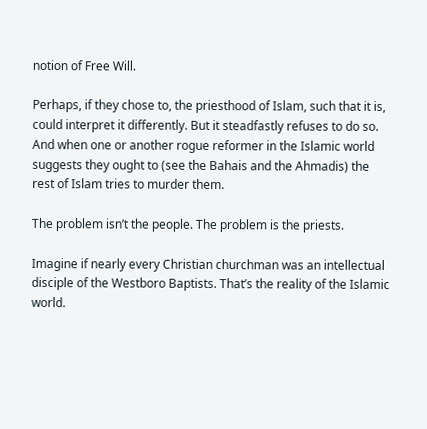notion of Free Will.

Perhaps, if they chose to, the priesthood of Islam, such that it is, could interpret it differently. But it steadfastly refuses to do so. And when one or another rogue reformer in the Islamic world suggests they ought to (see the Bahais and the Ahmadis) the rest of Islam tries to murder them.

The problem isn’t the people. The problem is the priests.

Imagine if nearly every Christian churchman was an intellectual disciple of the Westboro Baptists. That’s the reality of the Islamic world.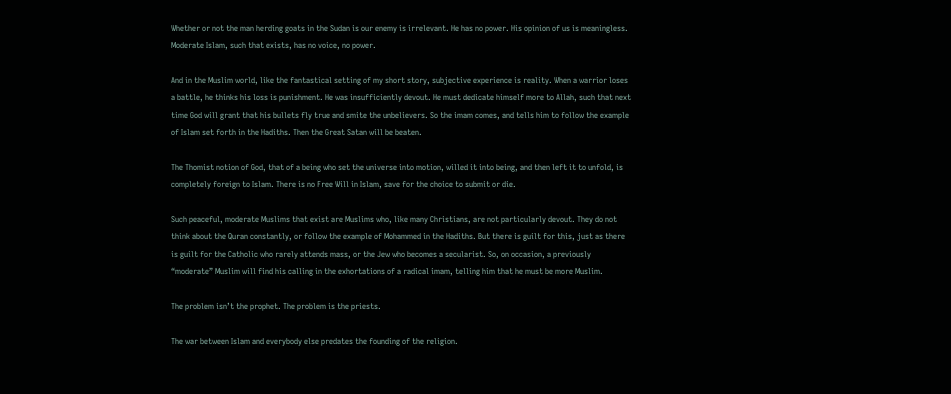Whether or not the man herding goats in the Sudan is our enemy is irrelevant. He has no power. His opinion of us is meaningless. Moderate Islam, such that exists, has no voice, no power.

And in the Muslim world, like the fantastical setting of my short story, subjective experience is reality. When a warrior loses a battle, he thinks his loss is punishment. He was insufficiently devout. He must dedicate himself more to Allah, such that next time God will grant that his bullets fly true and smite the unbelievers. So the imam comes, and tells him to follow the example of Islam set forth in the Hadiths. Then the Great Satan will be beaten.

The Thomist notion of God, that of a being who set the universe into motion, willed it into being, and then left it to unfold, is completely foreign to Islam. There is no Free Will in Islam, save for the choice to submit or die.

Such peaceful, moderate Muslims that exist are Muslims who, like many Christians, are not particularly devout. They do not think about the Quran constantly, or follow the example of Mohammed in the Hadiths. But there is guilt for this, just as there is guilt for the Catholic who rarely attends mass, or the Jew who becomes a secularist. So, on occasion, a previously “moderate” Muslim will find his calling in the exhortations of a radical imam, telling him that he must be more Muslim.

The problem isn’t the prophet. The problem is the priests.

The war between Islam and everybody else predates the founding of the religion.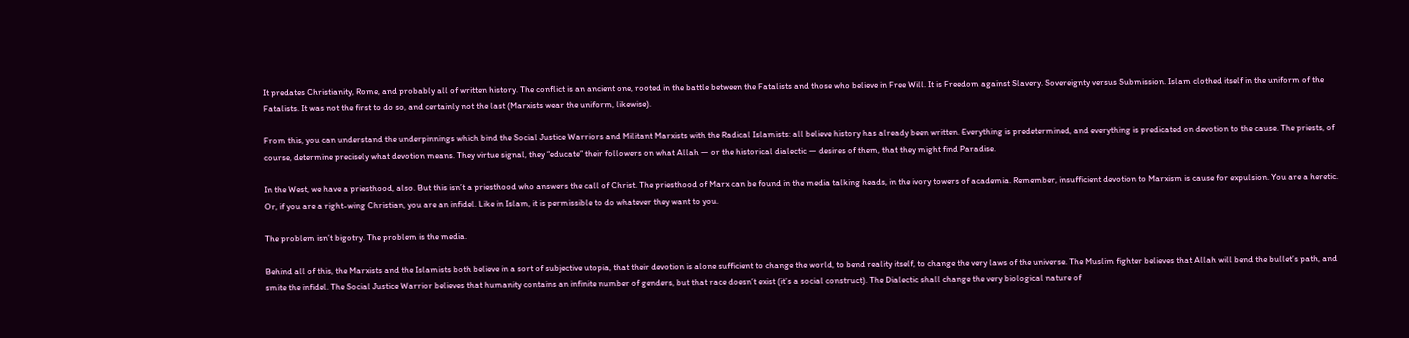It predates Christianity, Rome, and probably all of written history. The conflict is an ancient one, rooted in the battle between the Fatalists and those who believe in Free Will. It is Freedom against Slavery. Sovereignty versus Submission. Islam clothed itself in the uniform of the Fatalists. It was not the first to do so, and certainly not the last (Marxists wear the uniform, likewise).

From this, you can understand the underpinnings which bind the Social Justice Warriors and Militant Marxists with the Radical Islamists: all believe history has already been written. Everything is predetermined, and everything is predicated on devotion to the cause. The priests, of course, determine precisely what devotion means. They virtue signal, they “educate” their followers on what Allah — or the historical dialectic — desires of them, that they might find Paradise.

In the West, we have a priesthood, also. But this isn’t a priesthood who answers the call of Christ. The priesthood of Marx can be found in the media talking heads, in the ivory towers of academia. Remember, insufficient devotion to Marxism is cause for expulsion. You are a heretic. Or, if you are a right-wing Christian, you are an infidel. Like in Islam, it is permissible to do whatever they want to you.

The problem isn’t bigotry. The problem is the media.

Behind all of this, the Marxists and the Islamists both believe in a sort of subjective utopia, that their devotion is alone sufficient to change the world, to bend reality itself, to change the very laws of the universe. The Muslim fighter believes that Allah will bend the bullet’s path, and smite the infidel. The Social Justice Warrior believes that humanity contains an infinite number of genders, but that race doesn’t exist (it’s a social construct). The Dialectic shall change the very biological nature of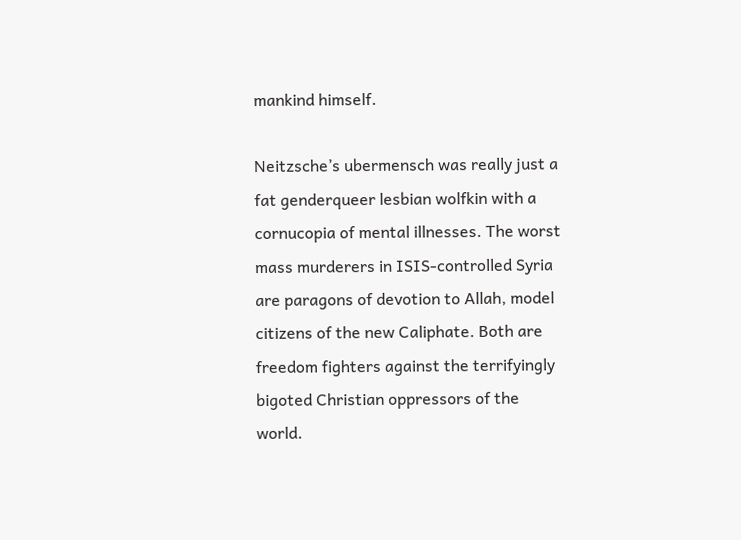mankind himself.

Neitzsche’s ubermensch was really just a fat genderqueer lesbian wolfkin with a cornucopia of mental illnesses. The worst mass murderers in ISIS-controlled Syria are paragons of devotion to Allah, model citizens of the new Caliphate. Both are freedom fighters against the terrifyingly bigoted Christian oppressors of the world.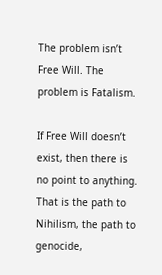The problem isn’t Free Will. The problem is Fatalism.

If Free Will doesn’t exist, then there is no point to anything. That is the path to Nihilism, the path to genocide,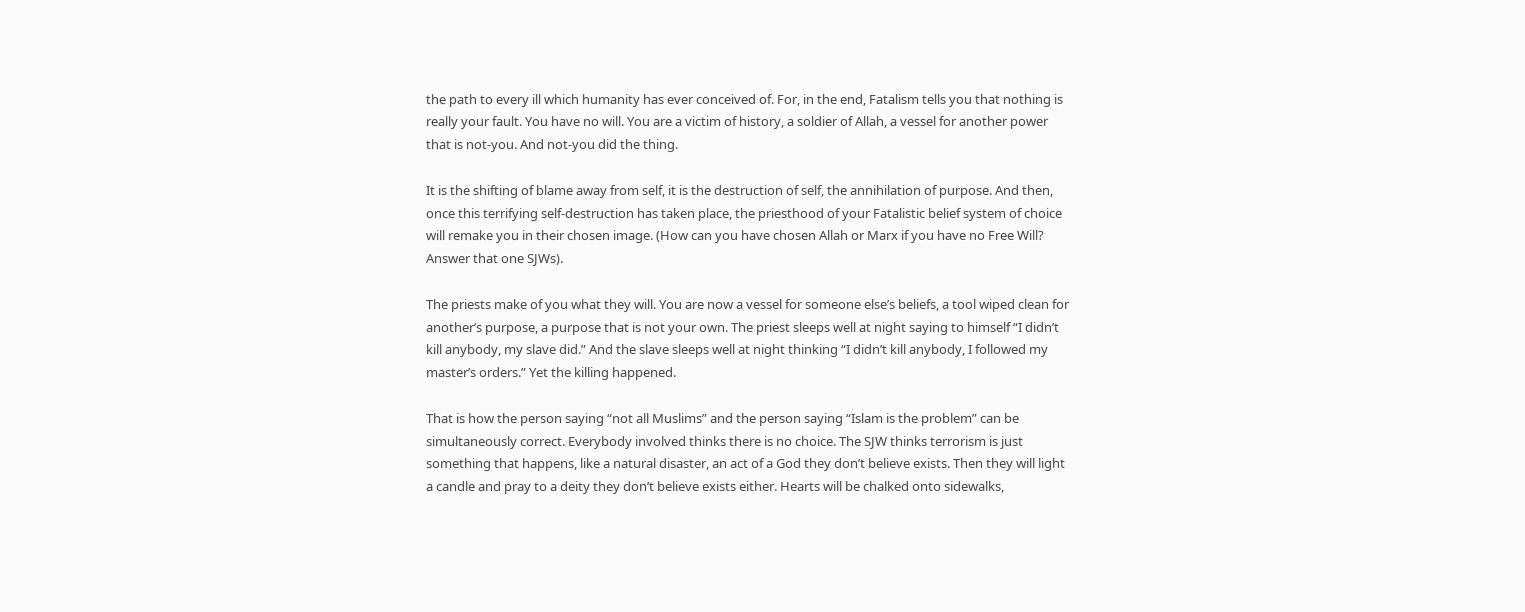the path to every ill which humanity has ever conceived of. For, in the end, Fatalism tells you that nothing is really your fault. You have no will. You are a victim of history, a soldier of Allah, a vessel for another power that is not-you. And not-you did the thing.

It is the shifting of blame away from self, it is the destruction of self, the annihilation of purpose. And then, once this terrifying self-destruction has taken place, the priesthood of your Fatalistic belief system of choice will remake you in their chosen image. (How can you have chosen Allah or Marx if you have no Free Will? Answer that one SJWs).

The priests make of you what they will. You are now a vessel for someone else’s beliefs, a tool wiped clean for another’s purpose, a purpose that is not your own. The priest sleeps well at night saying to himself “I didn’t kill anybody, my slave did.” And the slave sleeps well at night thinking “I didn’t kill anybody, I followed my master’s orders.” Yet the killing happened.

That is how the person saying “not all Muslims” and the person saying “Islam is the problem” can be simultaneously correct. Everybody involved thinks there is no choice. The SJW thinks terrorism is just something that happens, like a natural disaster, an act of a God they don’t believe exists. Then they will light a candle and pray to a deity they don’t believe exists either. Hearts will be chalked onto sidewalks,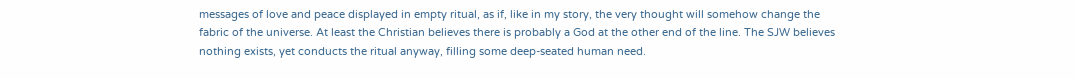messages of love and peace displayed in empty ritual, as if, like in my story, the very thought will somehow change the fabric of the universe. At least the Christian believes there is probably a God at the other end of the line. The SJW believes nothing exists, yet conducts the ritual anyway, filling some deep-seated human need.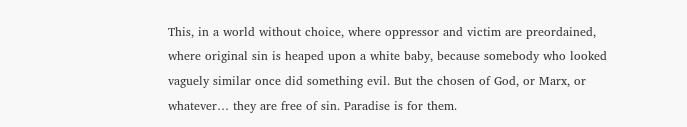This, in a world without choice, where oppressor and victim are preordained, where original sin is heaped upon a white baby, because somebody who looked vaguely similar once did something evil. But the chosen of God, or Marx, or whatever… they are free of sin. Paradise is for them.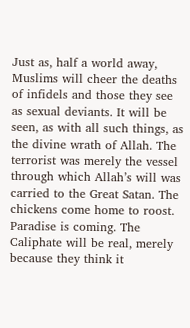Just as, half a world away, Muslims will cheer the deaths of infidels and those they see as sexual deviants. It will be seen, as with all such things, as the divine wrath of Allah. The terrorist was merely the vessel through which Allah’s will was carried to the Great Satan. The chickens come home to roost. Paradise is coming. The Caliphate will be real, merely because they think it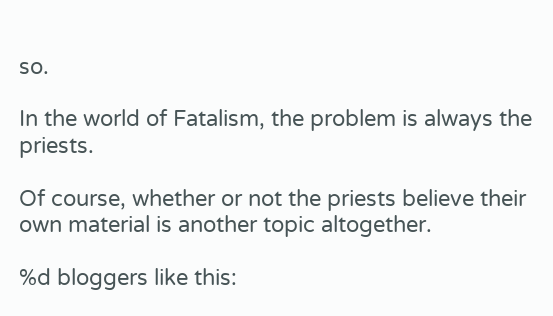so.

In the world of Fatalism, the problem is always the priests.

Of course, whether or not the priests believe their own material is another topic altogether.

%d bloggers like this: